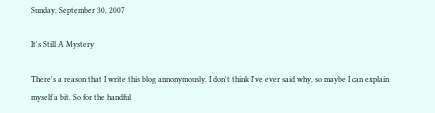Sunday, September 30, 2007

It's Still A Mystery

There's a reason that I write this blog annonymously. I don't think I've ever said why, so maybe I can explain myself a bit. So for the handful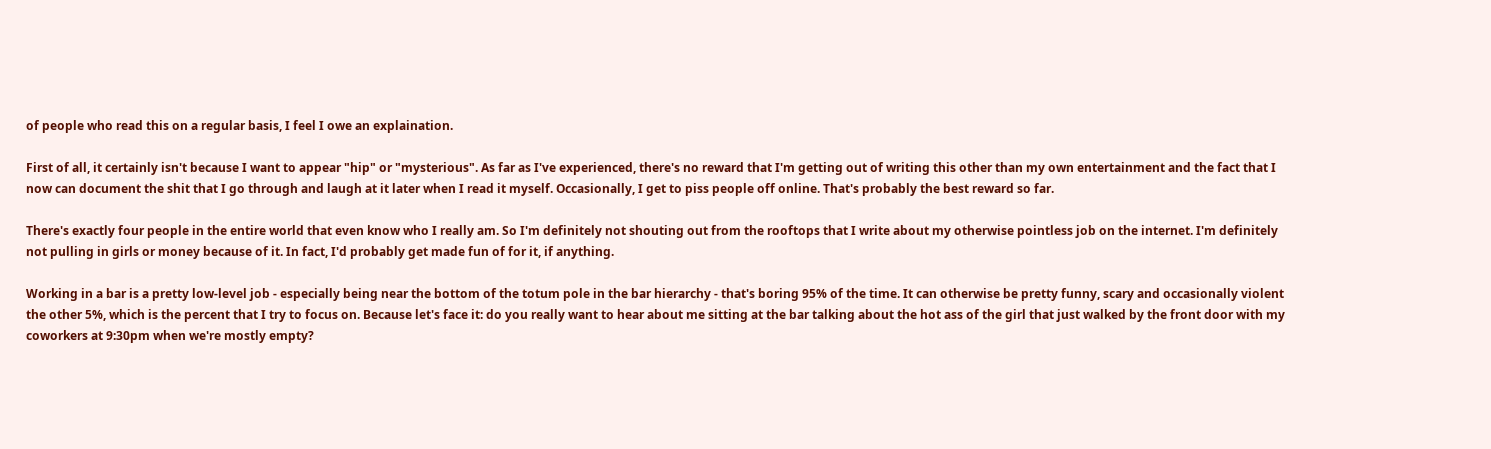of people who read this on a regular basis, I feel I owe an explaination.

First of all, it certainly isn't because I want to appear "hip" or "mysterious". As far as I've experienced, there's no reward that I'm getting out of writing this other than my own entertainment and the fact that I now can document the shit that I go through and laugh at it later when I read it myself. Occasionally, I get to piss people off online. That's probably the best reward so far.

There's exactly four people in the entire world that even know who I really am. So I'm definitely not shouting out from the rooftops that I write about my otherwise pointless job on the internet. I'm definitely not pulling in girls or money because of it. In fact, I'd probably get made fun of for it, if anything.

Working in a bar is a pretty low-level job - especially being near the bottom of the totum pole in the bar hierarchy - that's boring 95% of the time. It can otherwise be pretty funny, scary and occasionally violent the other 5%, which is the percent that I try to focus on. Because let's face it: do you really want to hear about me sitting at the bar talking about the hot ass of the girl that just walked by the front door with my coworkers at 9:30pm when we're mostly empty?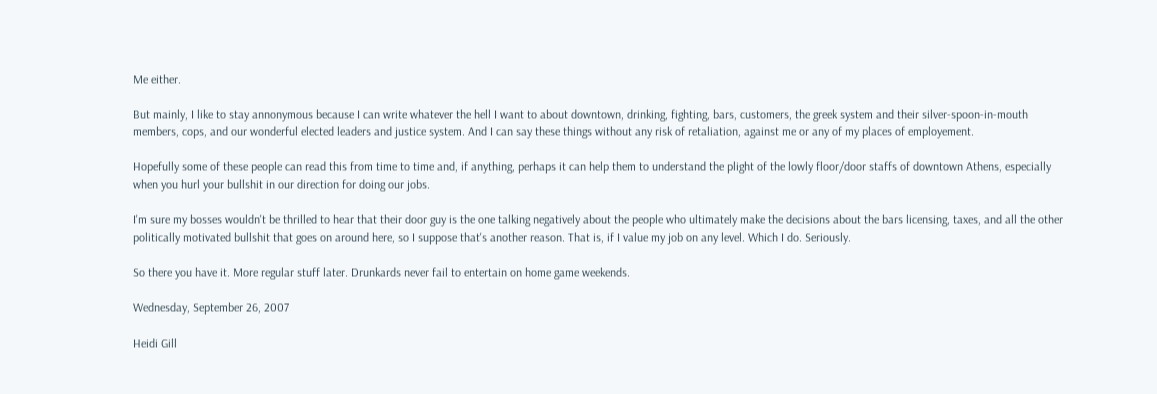Me either.

But mainly, I like to stay annonymous because I can write whatever the hell I want to about downtown, drinking, fighting, bars, customers, the greek system and their silver-spoon-in-mouth members, cops, and our wonderful elected leaders and justice system. And I can say these things without any risk of retaliation, against me or any of my places of employement.

Hopefully some of these people can read this from time to time and, if anything, perhaps it can help them to understand the plight of the lowly floor/door staffs of downtown Athens, especially when you hurl your bullshit in our direction for doing our jobs.

I'm sure my bosses wouldn't be thrilled to hear that their door guy is the one talking negatively about the people who ultimately make the decisions about the bars licensing, taxes, and all the other politically motivated bullshit that goes on around here, so I suppose that's another reason. That is, if I value my job on any level. Which I do. Seriously.

So there you have it. More regular stuff later. Drunkards never fail to entertain on home game weekends.

Wednesday, September 26, 2007

Heidi Gill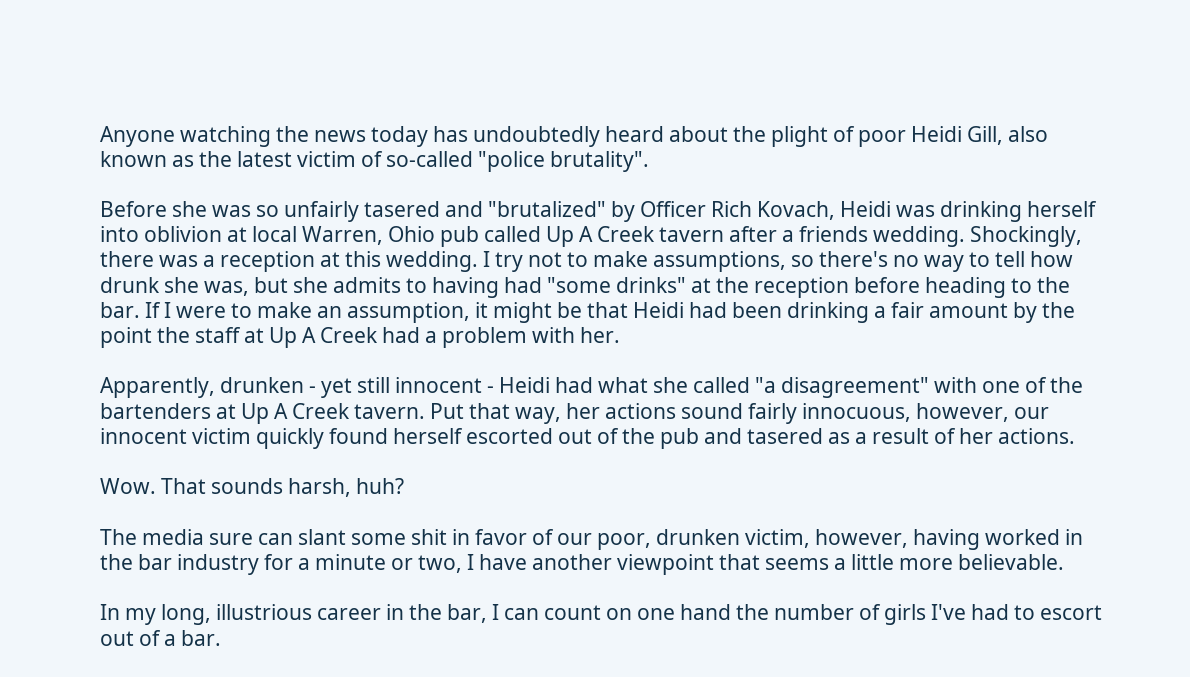Anyone watching the news today has undoubtedly heard about the plight of poor Heidi Gill, also known as the latest victim of so-called "police brutality".

Before she was so unfairly tasered and "brutalized" by Officer Rich Kovach, Heidi was drinking herself into oblivion at local Warren, Ohio pub called Up A Creek tavern after a friends wedding. Shockingly, there was a reception at this wedding. I try not to make assumptions, so there's no way to tell how drunk she was, but she admits to having had "some drinks" at the reception before heading to the bar. If I were to make an assumption, it might be that Heidi had been drinking a fair amount by the point the staff at Up A Creek had a problem with her.

Apparently, drunken - yet still innocent - Heidi had what she called "a disagreement" with one of the bartenders at Up A Creek tavern. Put that way, her actions sound fairly innocuous, however, our innocent victim quickly found herself escorted out of the pub and tasered as a result of her actions.

Wow. That sounds harsh, huh?

The media sure can slant some shit in favor of our poor, drunken victim, however, having worked in the bar industry for a minute or two, I have another viewpoint that seems a little more believable.

In my long, illustrious career in the bar, I can count on one hand the number of girls I've had to escort out of a bar.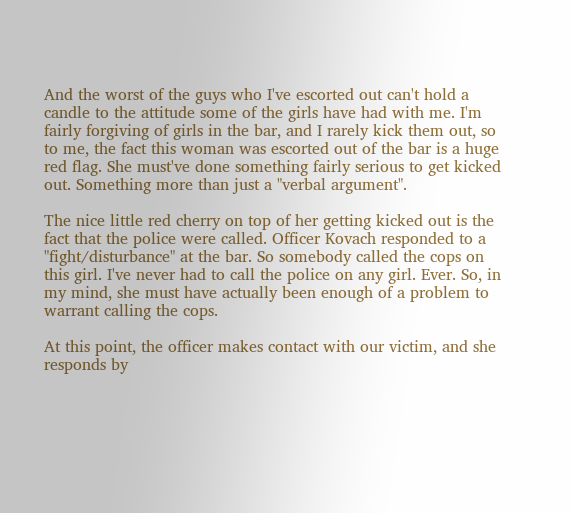And the worst of the guys who I've escorted out can't hold a candle to the attitude some of the girls have had with me. I'm fairly forgiving of girls in the bar, and I rarely kick them out, so to me, the fact this woman was escorted out of the bar is a huge red flag. She must've done something fairly serious to get kicked out. Something more than just a "verbal argument".

The nice little red cherry on top of her getting kicked out is the fact that the police were called. Officer Kovach responded to a "fight/disturbance" at the bar. So somebody called the cops on this girl. I've never had to call the police on any girl. Ever. So, in my mind, she must have actually been enough of a problem to warrant calling the cops.

At this point, the officer makes contact with our victim, and she responds by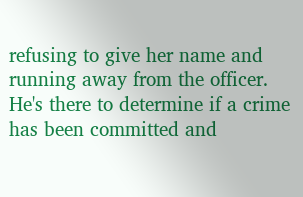refusing to give her name and running away from the officer. He's there to determine if a crime has been committed and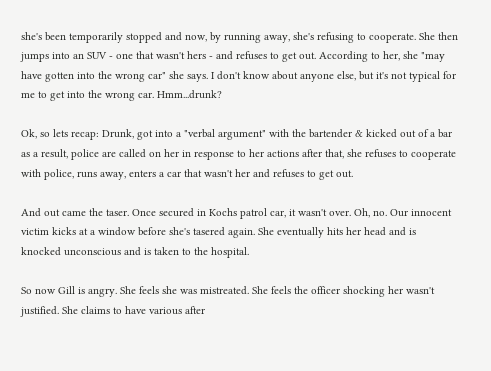she's been temporarily stopped and now, by running away, she's refusing to cooperate. She then jumps into an SUV - one that wasn't hers - and refuses to get out. According to her, she "may have gotten into the wrong car" she says. I don't know about anyone else, but it's not typical for me to get into the wrong car. Hmm...drunk?

Ok, so lets recap: Drunk, got into a "verbal argument" with the bartender & kicked out of a bar as a result, police are called on her in response to her actions after that, she refuses to cooperate with police, runs away, enters a car that wasn't her and refuses to get out.

And out came the taser. Once secured in Kochs patrol car, it wasn't over. Oh, no. Our innocent victim kicks at a window before she's tasered again. She eventually hits her head and is knocked unconscious and is taken to the hospital.

So now Gill is angry. She feels she was mistreated. She feels the officer shocking her wasn't justified. She claims to have various after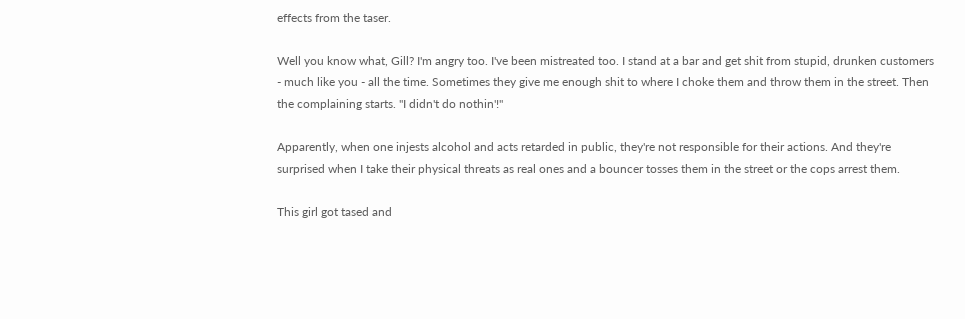effects from the taser.

Well you know what, Gill? I'm angry too. I've been mistreated too. I stand at a bar and get shit from stupid, drunken customers - much like you - all the time. Sometimes they give me enough shit to where I choke them and throw them in the street. Then the complaining starts. "I didn't do nothin'!"

Apparently, when one injests alcohol and acts retarded in public, they're not responsible for their actions. And they're surprised when I take their physical threats as real ones and a bouncer tosses them in the street or the cops arrest them.

This girl got tased and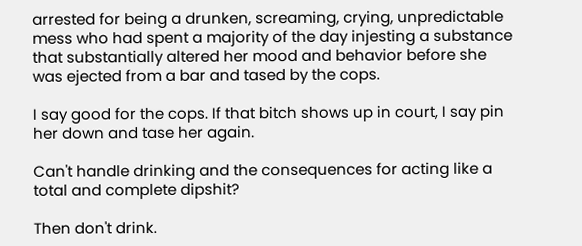arrested for being a drunken, screaming, crying, unpredictable mess who had spent a majority of the day injesting a substance that substantially altered her mood and behavior before she was ejected from a bar and tased by the cops.

I say good for the cops. If that bitch shows up in court, I say pin her down and tase her again.

Can't handle drinking and the consequences for acting like a total and complete dipshit?

Then don't drink.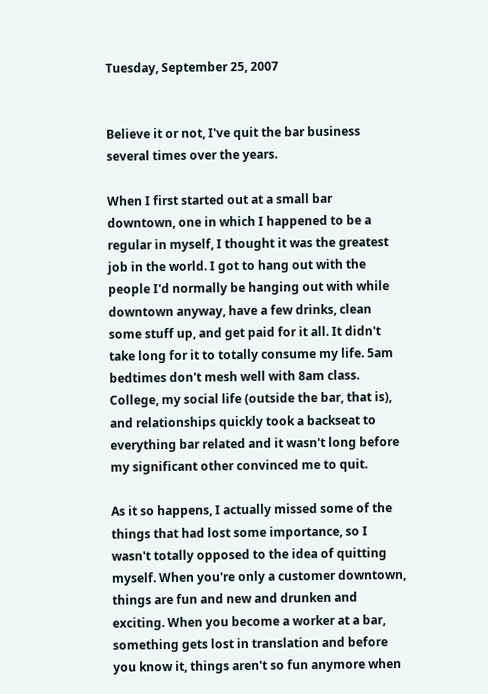Tuesday, September 25, 2007


Believe it or not, I've quit the bar business several times over the years.

When I first started out at a small bar downtown, one in which I happened to be a regular in myself, I thought it was the greatest job in the world. I got to hang out with the people I'd normally be hanging out with while downtown anyway, have a few drinks, clean some stuff up, and get paid for it all. It didn't take long for it to totally consume my life. 5am bedtimes don't mesh well with 8am class. College, my social life (outside the bar, that is), and relationships quickly took a backseat to everything bar related and it wasn't long before my significant other convinced me to quit.

As it so happens, I actually missed some of the things that had lost some importance, so I wasn't totally opposed to the idea of quitting myself. When you're only a customer downtown, things are fun and new and drunken and exciting. When you become a worker at a bar, something gets lost in translation and before you know it, things aren't so fun anymore when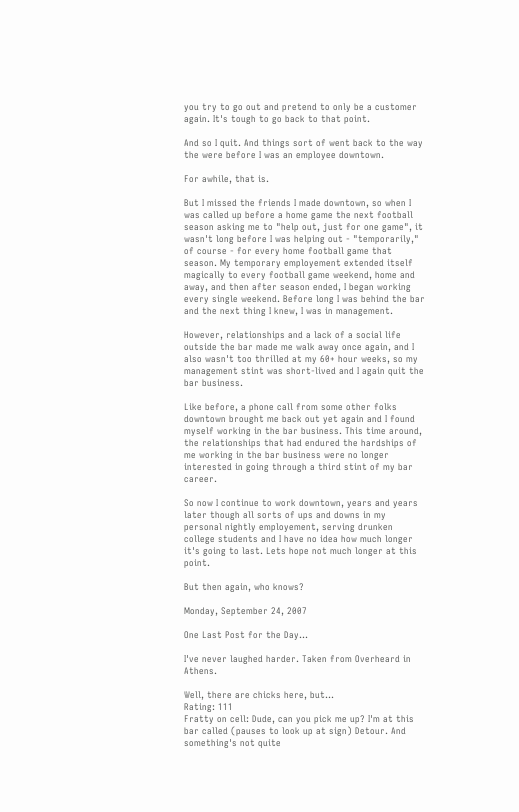you try to go out and pretend to only be a customer again. It's tough to go back to that point.

And so I quit. And things sort of went back to the way the were before I was an employee downtown.

For awhile, that is.

But I missed the friends I made downtown, so when I was called up before a home game the next football season asking me to "help out, just for one game", it wasn't long before I was helping out - "temporarily," of course - for every home football game that season. My temporary employement extended itself magically to every football game weekend, home and away, and then after season ended, I began working every single weekend. Before long I was behind the bar and the next thing I knew, I was in management.

However, relationships and a lack of a social life outside the bar made me walk away once again, and I also wasn't too thrilled at my 60+ hour weeks, so my management stint was short-lived and I again quit the bar business.

Like before, a phone call from some other folks downtown brought me back out yet again and I found myself working in the bar business. This time around, the relationships that had endured the hardships of me working in the bar business were no longer interested in going through a third stint of my bar career.

So now I continue to work downtown, years and years later though all sorts of ups and downs in my personal nightly employement, serving drunken college students and I have no idea how much longer it's going to last. Lets hope not much longer at this point.

But then again, who knows?

Monday, September 24, 2007

One Last Post for the Day...

I've never laughed harder. Taken from Overheard in Athens.

Well, there are chicks here, but...
Rating: 111
Fratty on cell: Dude, can you pick me up? I'm at this bar called (pauses to look up at sign) Detour. And something's not quite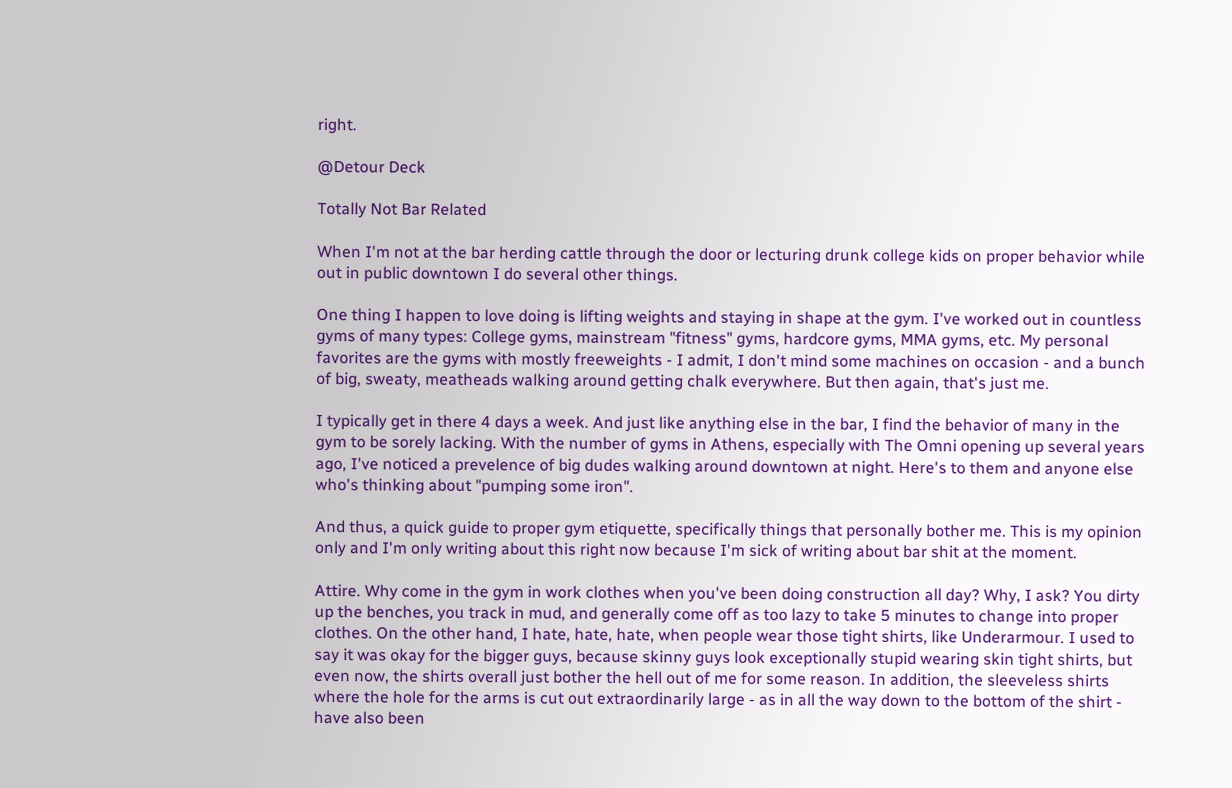right.

@Detour Deck

Totally Not Bar Related

When I'm not at the bar herding cattle through the door or lecturing drunk college kids on proper behavior while out in public downtown I do several other things.

One thing I happen to love doing is lifting weights and staying in shape at the gym. I've worked out in countless gyms of many types: College gyms, mainstream "fitness" gyms, hardcore gyms, MMA gyms, etc. My personal favorites are the gyms with mostly freeweights - I admit, I don't mind some machines on occasion - and a bunch of big, sweaty, meatheads walking around getting chalk everywhere. But then again, that's just me.

I typically get in there 4 days a week. And just like anything else in the bar, I find the behavior of many in the gym to be sorely lacking. With the number of gyms in Athens, especially with The Omni opening up several years ago, I've noticed a prevelence of big dudes walking around downtown at night. Here's to them and anyone else who's thinking about "pumping some iron".

And thus, a quick guide to proper gym etiquette, specifically things that personally bother me. This is my opinion only and I'm only writing about this right now because I'm sick of writing about bar shit at the moment.

Attire. Why come in the gym in work clothes when you've been doing construction all day? Why, I ask? You dirty up the benches, you track in mud, and generally come off as too lazy to take 5 minutes to change into proper clothes. On the other hand, I hate, hate, hate, when people wear those tight shirts, like Underarmour. I used to say it was okay for the bigger guys, because skinny guys look exceptionally stupid wearing skin tight shirts, but even now, the shirts overall just bother the hell out of me for some reason. In addition, the sleeveless shirts where the hole for the arms is cut out extraordinarily large - as in all the way down to the bottom of the shirt - have also been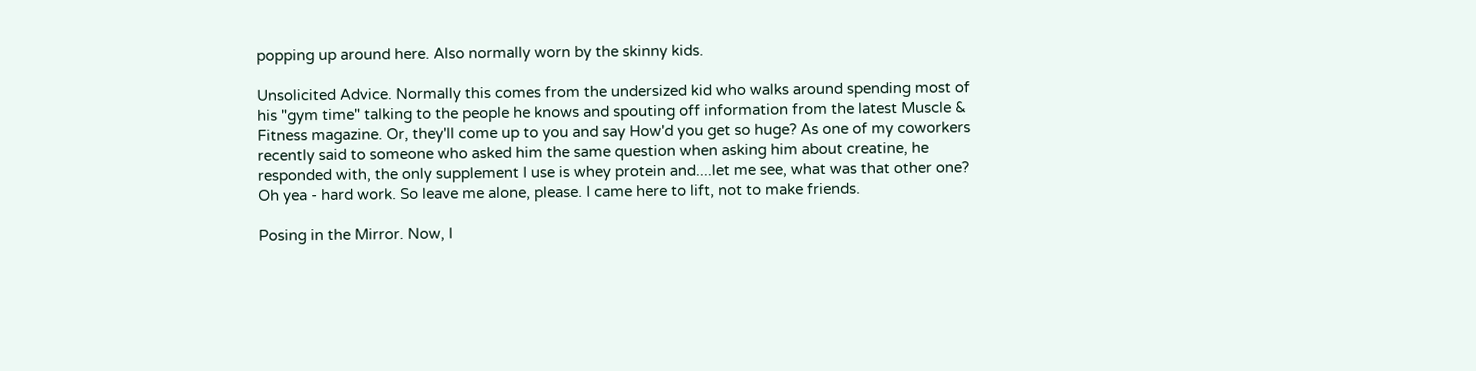popping up around here. Also normally worn by the skinny kids.

Unsolicited Advice. Normally this comes from the undersized kid who walks around spending most of his "gym time" talking to the people he knows and spouting off information from the latest Muscle & Fitness magazine. Or, they'll come up to you and say How'd you get so huge? As one of my coworkers recently said to someone who asked him the same question when asking him about creatine, he responded with, the only supplement I use is whey protein and....let me see, what was that other one? Oh yea - hard work. So leave me alone, please. I came here to lift, not to make friends.

Posing in the Mirror. Now, I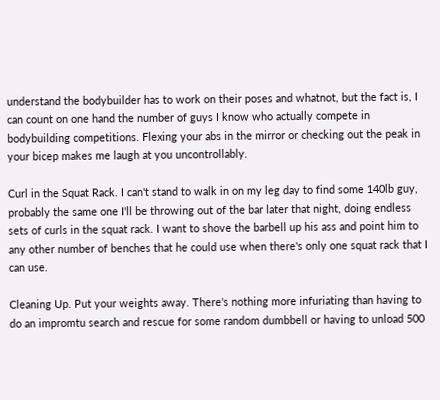understand the bodybuilder has to work on their poses and whatnot, but the fact is, I can count on one hand the number of guys I know who actually compete in bodybuilding competitions. Flexing your abs in the mirror or checking out the peak in your bicep makes me laugh at you uncontrollably.

Curl in the Squat Rack. I can't stand to walk in on my leg day to find some 140lb guy, probably the same one I'll be throwing out of the bar later that night, doing endless sets of curls in the squat rack. I want to shove the barbell up his ass and point him to any other number of benches that he could use when there's only one squat rack that I can use.

Cleaning Up. Put your weights away. There's nothing more infuriating than having to do an impromtu search and rescue for some random dumbbell or having to unload 500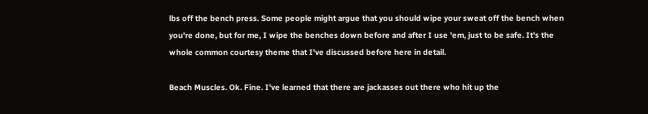lbs off the bench press. Some people might argue that you should wipe your sweat off the bench when you're done, but for me, I wipe the benches down before and after I use 'em, just to be safe. It's the whole common courtesy theme that I've discussed before here in detail.

Beach Muscles. Ok. Fine. I've learned that there are jackasses out there who hit up the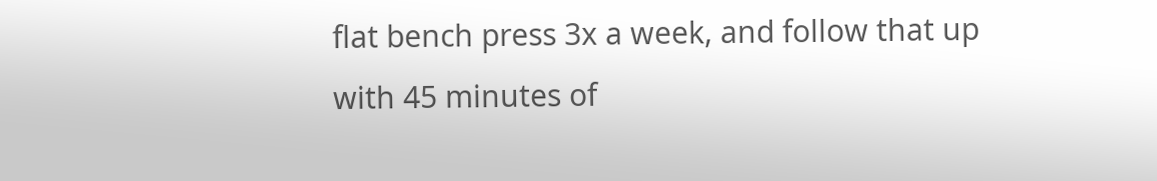flat bench press 3x a week, and follow that up with 45 minutes of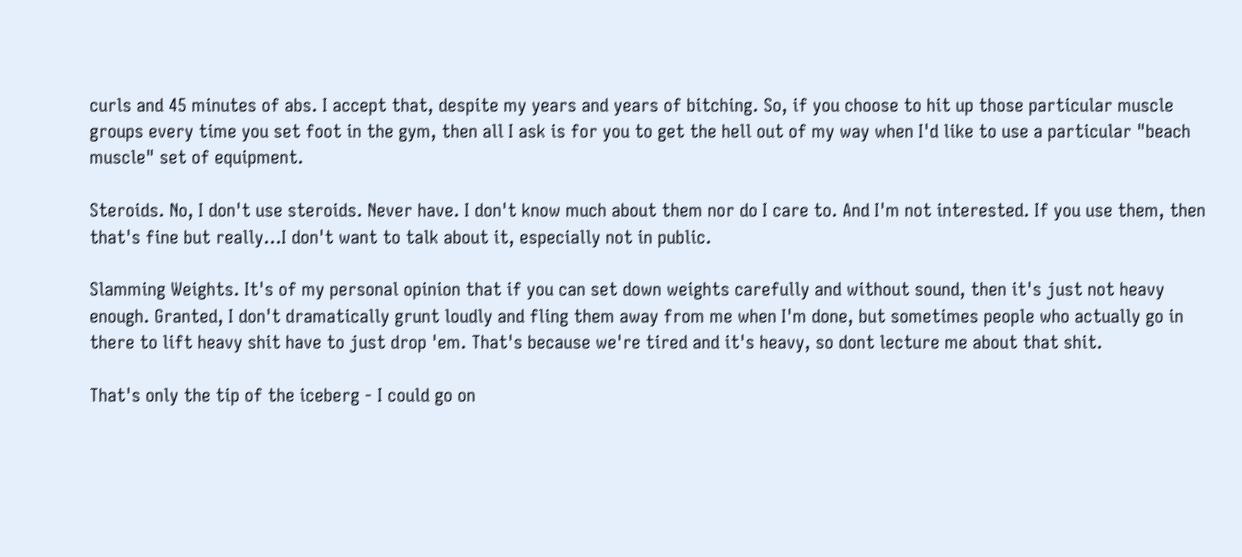curls and 45 minutes of abs. I accept that, despite my years and years of bitching. So, if you choose to hit up those particular muscle groups every time you set foot in the gym, then all I ask is for you to get the hell out of my way when I'd like to use a particular "beach muscle" set of equipment.

Steroids. No, I don't use steroids. Never have. I don't know much about them nor do I care to. And I'm not interested. If you use them, then that's fine but really...I don't want to talk about it, especially not in public.

Slamming Weights. It's of my personal opinion that if you can set down weights carefully and without sound, then it's just not heavy enough. Granted, I don't dramatically grunt loudly and fling them away from me when I'm done, but sometimes people who actually go in there to lift heavy shit have to just drop 'em. That's because we're tired and it's heavy, so dont lecture me about that shit.

That's only the tip of the iceberg - I could go on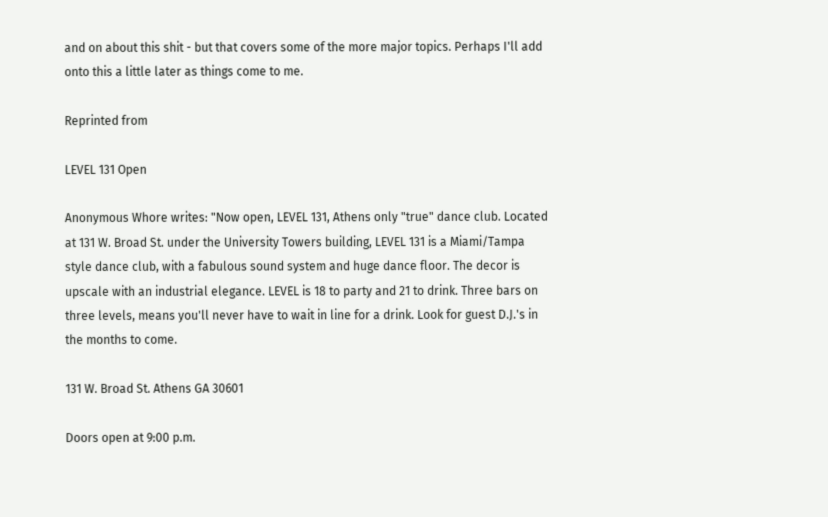and on about this shit - but that covers some of the more major topics. Perhaps I'll add onto this a little later as things come to me.

Reprinted from

LEVEL 131 Open

Anonymous Whore writes: "Now open, LEVEL 131, Athens only "true" dance club. Located at 131 W. Broad St. under the University Towers building, LEVEL 131 is a Miami/Tampa style dance club, with a fabulous sound system and huge dance floor. The decor is upscale with an industrial elegance. LEVEL is 18 to party and 21 to drink. Three bars on three levels, means you'll never have to wait in line for a drink. Look for guest D.J.'s in the months to come.

131 W. Broad St. Athens GA 30601

Doors open at 9:00 p.m.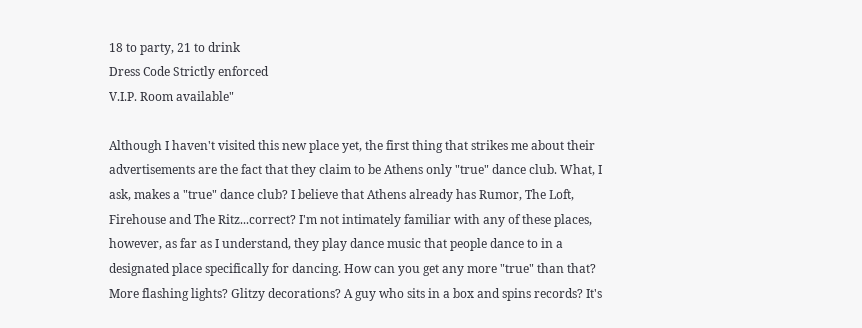18 to party, 21 to drink
Dress Code Strictly enforced
V.I.P. Room available"

Although I haven't visited this new place yet, the first thing that strikes me about their advertisements are the fact that they claim to be Athens only "true" dance club. What, I ask, makes a "true" dance club? I believe that Athens already has Rumor, The Loft, Firehouse and The Ritz...correct? I'm not intimately familiar with any of these places, however, as far as I understand, they play dance music that people dance to in a designated place specifically for dancing. How can you get any more "true" than that? More flashing lights? Glitzy decorations? A guy who sits in a box and spins records? It's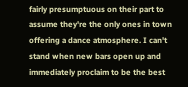fairly presumptuous on their part to assume they're the only ones in town offering a dance atmosphere. I can't stand when new bars open up and immediately proclaim to be the best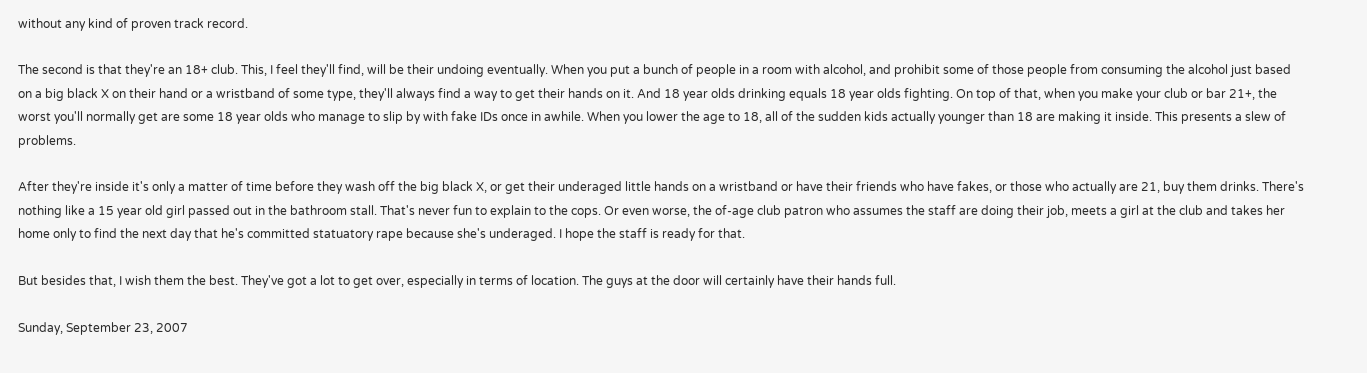without any kind of proven track record.

The second is that they're an 18+ club. This, I feel they'll find, will be their undoing eventually. When you put a bunch of people in a room with alcohol, and prohibit some of those people from consuming the alcohol just based on a big black X on their hand or a wristband of some type, they'll always find a way to get their hands on it. And 18 year olds drinking equals 18 year olds fighting. On top of that, when you make your club or bar 21+, the worst you'll normally get are some 18 year olds who manage to slip by with fake IDs once in awhile. When you lower the age to 18, all of the sudden kids actually younger than 18 are making it inside. This presents a slew of problems.

After they're inside it's only a matter of time before they wash off the big black X, or get their underaged little hands on a wristband or have their friends who have fakes, or those who actually are 21, buy them drinks. There's nothing like a 15 year old girl passed out in the bathroom stall. That's never fun to explain to the cops. Or even worse, the of-age club patron who assumes the staff are doing their job, meets a girl at the club and takes her home only to find the next day that he's committed statuatory rape because she's underaged. I hope the staff is ready for that.

But besides that, I wish them the best. They've got a lot to get over, especially in terms of location. The guys at the door will certainly have their hands full.

Sunday, September 23, 2007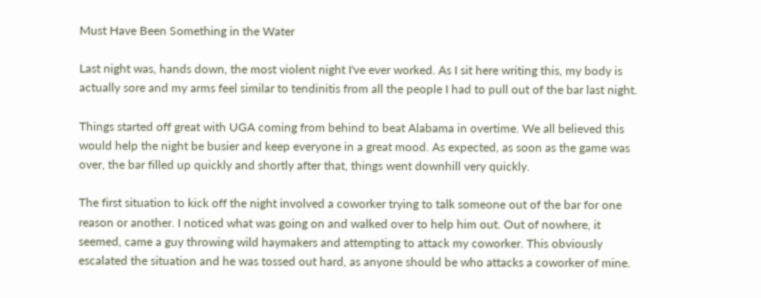Must Have Been Something in the Water

Last night was, hands down, the most violent night I've ever worked. As I sit here writing this, my body is actually sore and my arms feel similar to tendinitis from all the people I had to pull out of the bar last night.

Things started off great with UGA coming from behind to beat Alabama in overtime. We all believed this would help the night be busier and keep everyone in a great mood. As expected, as soon as the game was over, the bar filled up quickly and shortly after that, things went downhill very quickly.

The first situation to kick off the night involved a coworker trying to talk someone out of the bar for one reason or another. I noticed what was going on and walked over to help him out. Out of nowhere, it seemed, came a guy throwing wild haymakers and attempting to attack my coworker. This obviously escalated the situation and he was tossed out hard, as anyone should be who attacks a coworker of mine.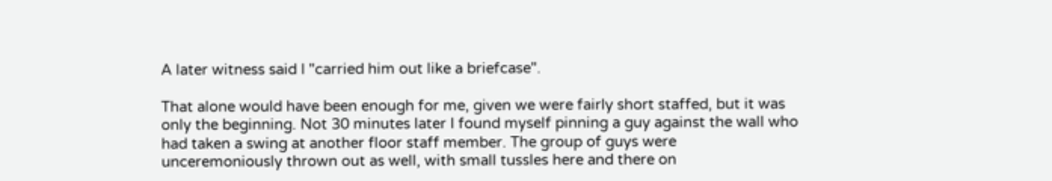A later witness said I "carried him out like a briefcase".

That alone would have been enough for me, given we were fairly short staffed, but it was only the beginning. Not 30 minutes later I found myself pinning a guy against the wall who had taken a swing at another floor staff member. The group of guys were unceremoniously thrown out as well, with small tussles here and there on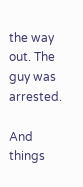the way out. The guy was arrested.

And things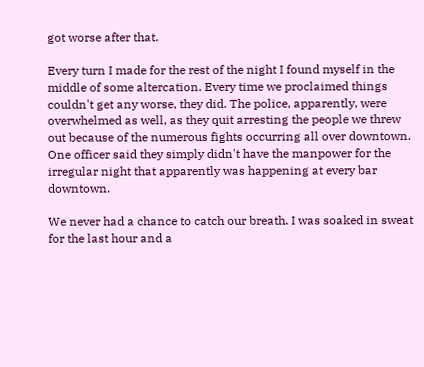got worse after that.

Every turn I made for the rest of the night I found myself in the middle of some altercation. Every time we proclaimed things couldn't get any worse, they did. The police, apparently, were overwhelmed as well, as they quit arresting the people we threw out because of the numerous fights occurring all over downtown. One officer said they simply didn't have the manpower for the irregular night that apparently was happening at every bar downtown.

We never had a chance to catch our breath. I was soaked in sweat for the last hour and a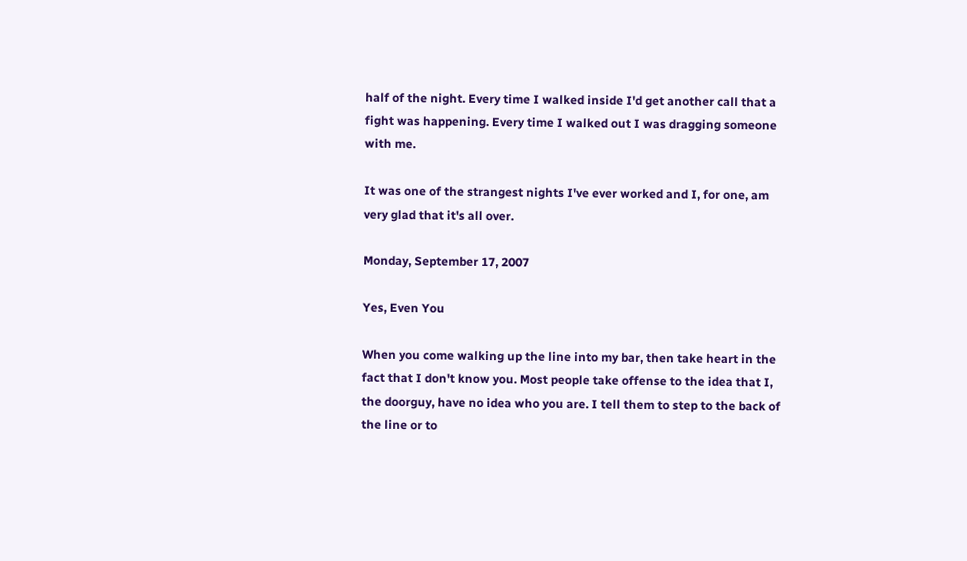half of the night. Every time I walked inside I'd get another call that a fight was happening. Every time I walked out I was dragging someone with me.

It was one of the strangest nights I've ever worked and I, for one, am very glad that it's all over.

Monday, September 17, 2007

Yes, Even You

When you come walking up the line into my bar, then take heart in the fact that I don't know you. Most people take offense to the idea that I, the doorguy, have no idea who you are. I tell them to step to the back of the line or to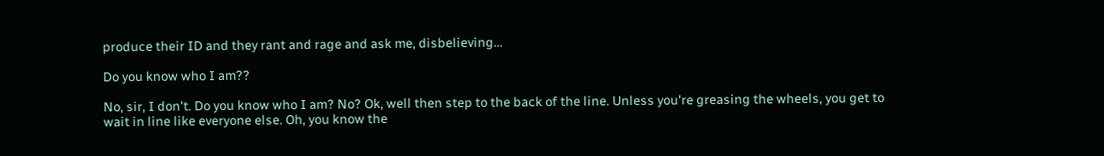produce their ID and they rant and rage and ask me, disbelieving...

Do you know who I am??

No, sir, I don't. Do you know who I am? No? Ok, well then step to the back of the line. Unless you're greasing the wheels, you get to wait in line like everyone else. Oh, you know the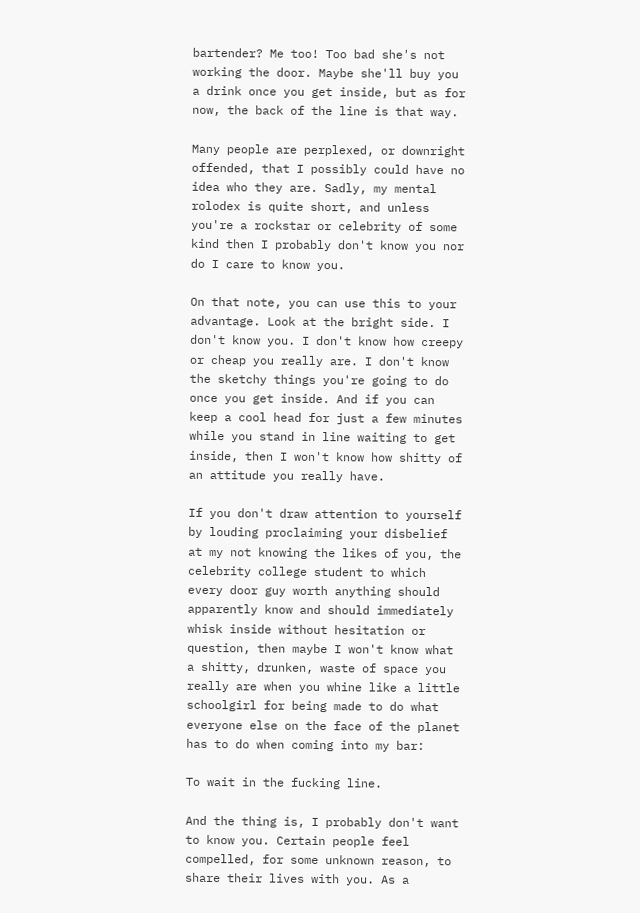bartender? Me too! Too bad she's not working the door. Maybe she'll buy you a drink once you get inside, but as for now, the back of the line is that way.

Many people are perplexed, or downright offended, that I possibly could have no idea who they are. Sadly, my mental rolodex is quite short, and unless you're a rockstar or celebrity of some kind then I probably don't know you nor do I care to know you.

On that note, you can use this to your advantage. Look at the bright side. I don't know you. I don't know how creepy or cheap you really are. I don't know the sketchy things you're going to do once you get inside. And if you can keep a cool head for just a few minutes while you stand in line waiting to get inside, then I won't know how shitty of an attitude you really have.

If you don't draw attention to yourself by louding proclaiming your disbelief at my not knowing the likes of you, the celebrity college student to which every door guy worth anything should apparently know and should immediately whisk inside without hesitation or question, then maybe I won't know what a shitty, drunken, waste of space you really are when you whine like a little schoolgirl for being made to do what everyone else on the face of the planet has to do when coming into my bar:

To wait in the fucking line.

And the thing is, I probably don't want to know you. Certain people feel compelled, for some unknown reason, to share their lives with you. As a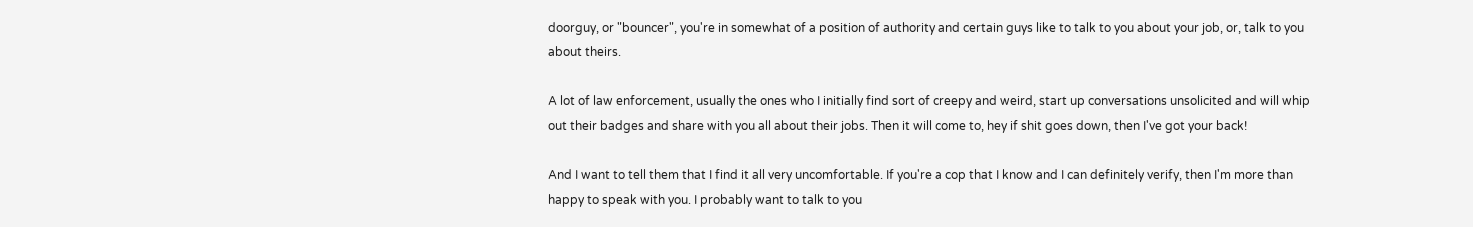doorguy, or "bouncer", you're in somewhat of a position of authority and certain guys like to talk to you about your job, or, talk to you about theirs.

A lot of law enforcement, usually the ones who I initially find sort of creepy and weird, start up conversations unsolicited and will whip out their badges and share with you all about their jobs. Then it will come to, hey if shit goes down, then I've got your back!

And I want to tell them that I find it all very uncomfortable. If you're a cop that I know and I can definitely verify, then I'm more than happy to speak with you. I probably want to talk to you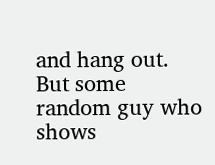and hang out. But some random guy who shows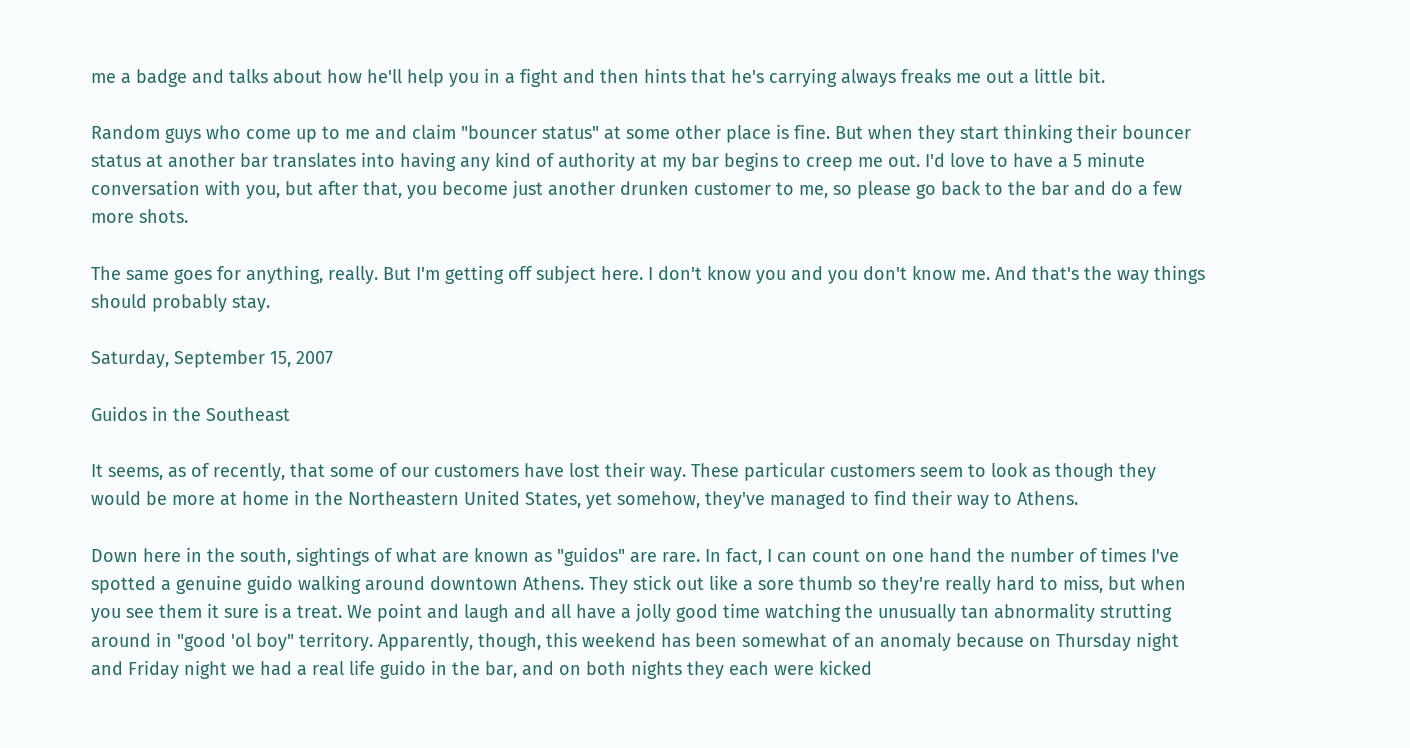me a badge and talks about how he'll help you in a fight and then hints that he's carrying always freaks me out a little bit.

Random guys who come up to me and claim "bouncer status" at some other place is fine. But when they start thinking their bouncer status at another bar translates into having any kind of authority at my bar begins to creep me out. I'd love to have a 5 minute conversation with you, but after that, you become just another drunken customer to me, so please go back to the bar and do a few more shots.

The same goes for anything, really. But I'm getting off subject here. I don't know you and you don't know me. And that's the way things should probably stay.

Saturday, September 15, 2007

Guidos in the Southeast

It seems, as of recently, that some of our customers have lost their way. These particular customers seem to look as though they would be more at home in the Northeastern United States, yet somehow, they've managed to find their way to Athens.

Down here in the south, sightings of what are known as "guidos" are rare. In fact, I can count on one hand the number of times I've spotted a genuine guido walking around downtown Athens. They stick out like a sore thumb so they're really hard to miss, but when you see them it sure is a treat. We point and laugh and all have a jolly good time watching the unusually tan abnormality strutting around in "good 'ol boy" territory. Apparently, though, this weekend has been somewhat of an anomaly because on Thursday night and Friday night we had a real life guido in the bar, and on both nights they each were kicked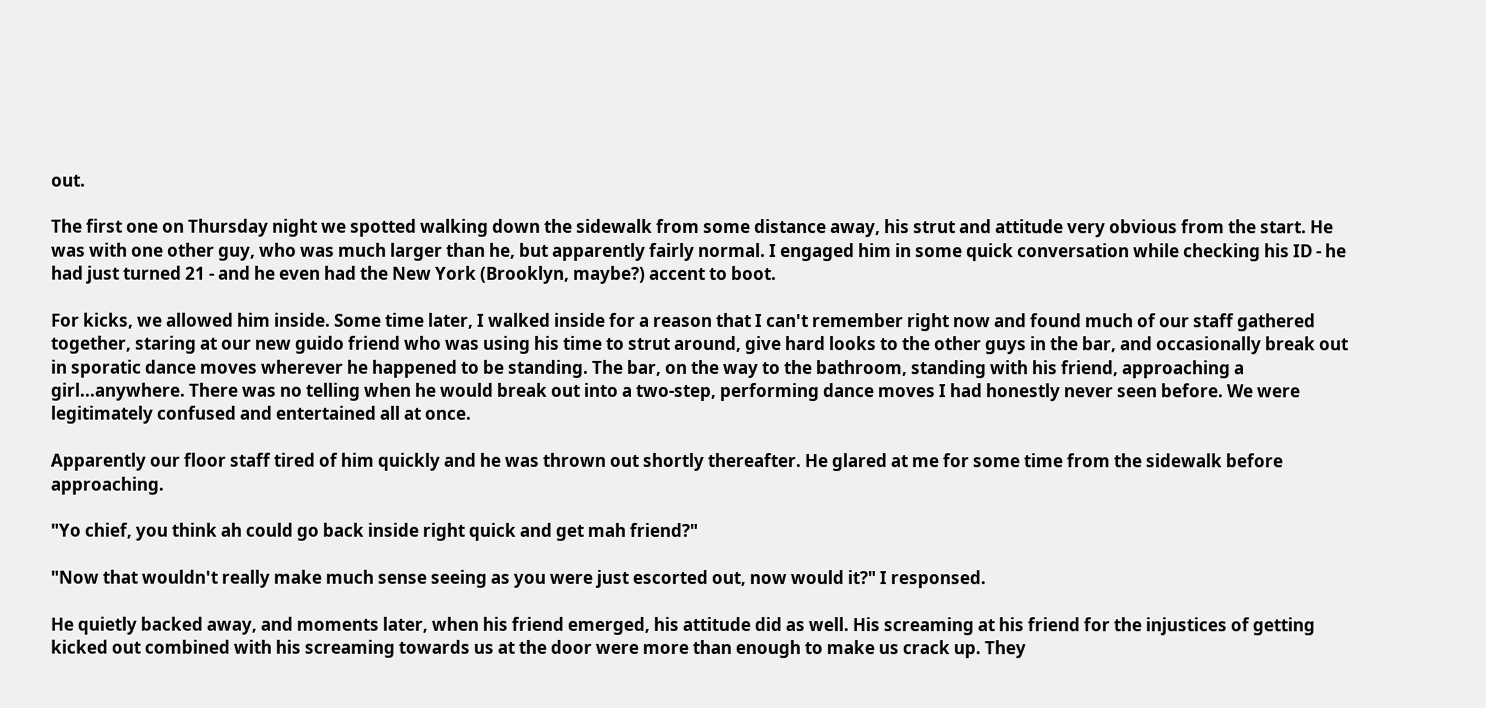out.

The first one on Thursday night we spotted walking down the sidewalk from some distance away, his strut and attitude very obvious from the start. He was with one other guy, who was much larger than he, but apparently fairly normal. I engaged him in some quick conversation while checking his ID - he had just turned 21 - and he even had the New York (Brooklyn, maybe?) accent to boot.

For kicks, we allowed him inside. Some time later, I walked inside for a reason that I can't remember right now and found much of our staff gathered together, staring at our new guido friend who was using his time to strut around, give hard looks to the other guys in the bar, and occasionally break out in sporatic dance moves wherever he happened to be standing. The bar, on the way to the bathroom, standing with his friend, approaching a girl...anywhere. There was no telling when he would break out into a two-step, performing dance moves I had honestly never seen before. We were legitimately confused and entertained all at once.

Apparently our floor staff tired of him quickly and he was thrown out shortly thereafter. He glared at me for some time from the sidewalk before approaching.

"Yo chief, you think ah could go back inside right quick and get mah friend?"

"Now that wouldn't really make much sense seeing as you were just escorted out, now would it?" I responsed.

He quietly backed away, and moments later, when his friend emerged, his attitude did as well. His screaming at his friend for the injustices of getting kicked out combined with his screaming towards us at the door were more than enough to make us crack up. They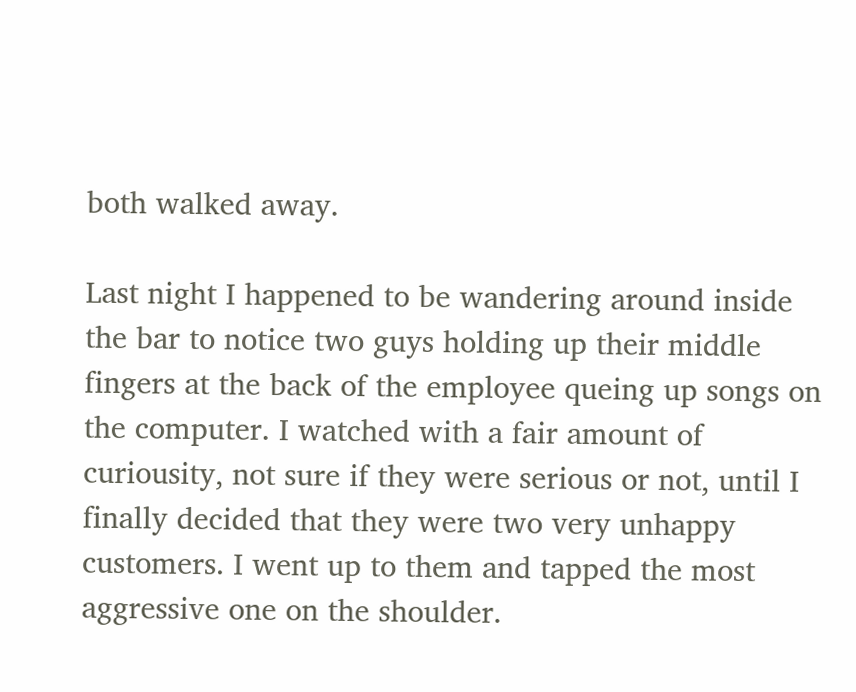both walked away.

Last night I happened to be wandering around inside the bar to notice two guys holding up their middle fingers at the back of the employee queing up songs on the computer. I watched with a fair amount of curiousity, not sure if they were serious or not, until I finally decided that they were two very unhappy customers. I went up to them and tapped the most aggressive one on the shoulder.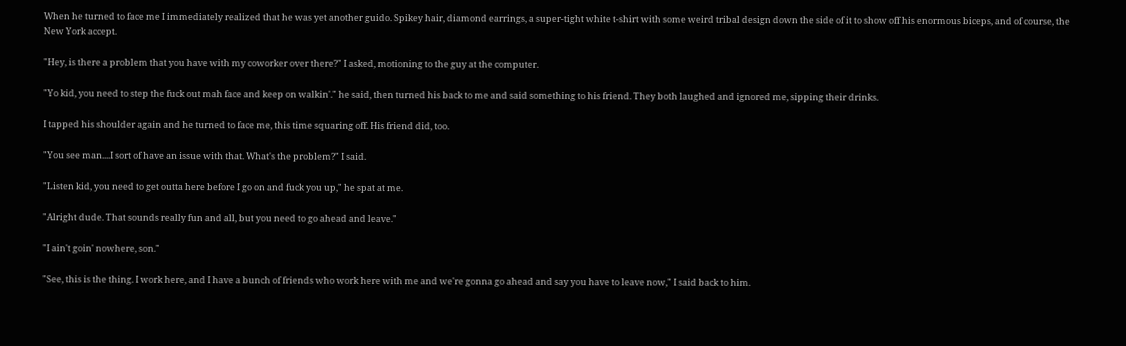When he turned to face me I immediately realized that he was yet another guido. Spikey hair, diamond earrings, a super-tight white t-shirt with some weird tribal design down the side of it to show off his enormous biceps, and of course, the New York accept.

"Hey, is there a problem that you have with my coworker over there?" I asked, motioning to the guy at the computer.

"Yo kid, you need to step the fuck out mah face and keep on walkin'." he said, then turned his back to me and said something to his friend. They both laughed and ignored me, sipping their drinks.

I tapped his shoulder again and he turned to face me, this time squaring off. His friend did, too.

"You see man....I sort of have an issue with that. What's the problem?" I said.

"Listen kid, you need to get outta here before I go on and fuck you up," he spat at me.

"Alright dude. That sounds really fun and all, but you need to go ahead and leave."

"I ain't goin' nowhere, son."

"See, this is the thing. I work here, and I have a bunch of friends who work here with me and we're gonna go ahead and say you have to leave now," I said back to him.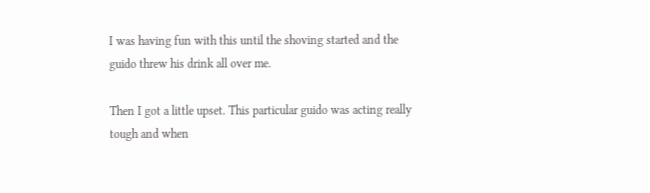I was having fun with this until the shoving started and the guido threw his drink all over me.

Then I got a little upset. This particular guido was acting really tough and when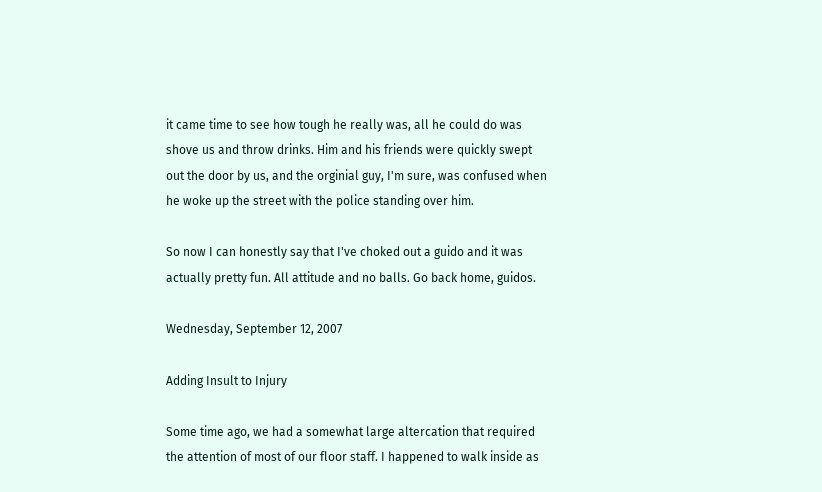it came time to see how tough he really was, all he could do was shove us and throw drinks. Him and his friends were quickly swept out the door by us, and the orginial guy, I'm sure, was confused when he woke up the street with the police standing over him.

So now I can honestly say that I've choked out a guido and it was actually pretty fun. All attitude and no balls. Go back home, guidos.

Wednesday, September 12, 2007

Adding Insult to Injury

Some time ago, we had a somewhat large altercation that required the attention of most of our floor staff. I happened to walk inside as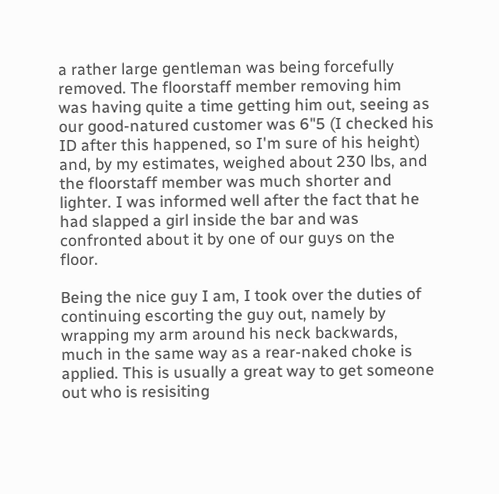a rather large gentleman was being forcefully removed. The floorstaff member removing him was having quite a time getting him out, seeing as our good-natured customer was 6"5 (I checked his ID after this happened, so I'm sure of his height) and, by my estimates, weighed about 230 lbs, and the floorstaff member was much shorter and lighter. I was informed well after the fact that he had slapped a girl inside the bar and was confronted about it by one of our guys on the floor.

Being the nice guy I am, I took over the duties of continuing escorting the guy out, namely by wrapping my arm around his neck backwards, much in the same way as a rear-naked choke is applied. This is usually a great way to get someone out who is resisiting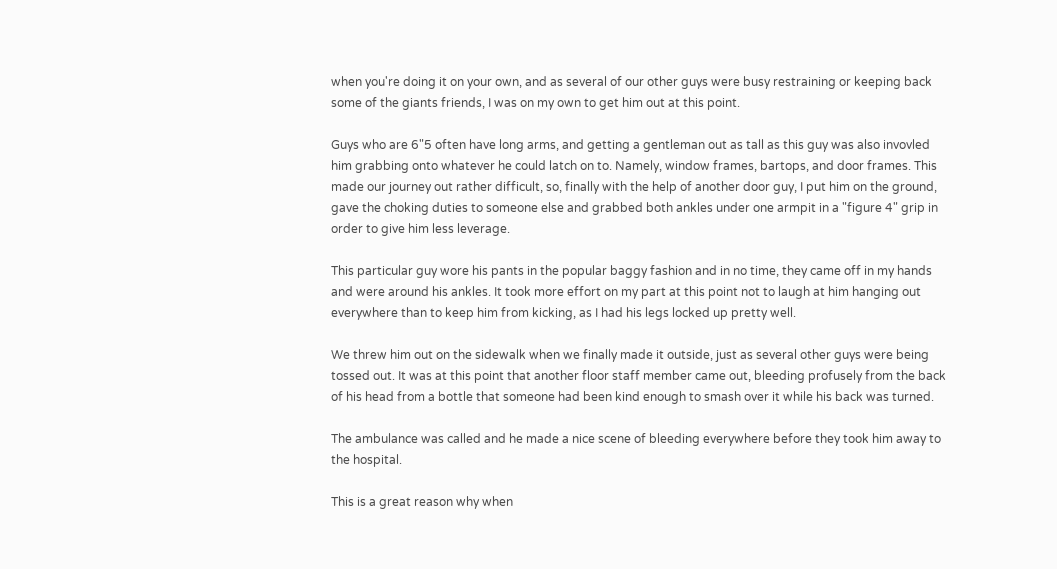when you're doing it on your own, and as several of our other guys were busy restraining or keeping back some of the giants friends, I was on my own to get him out at this point.

Guys who are 6"5 often have long arms, and getting a gentleman out as tall as this guy was also invovled him grabbing onto whatever he could latch on to. Namely, window frames, bartops, and door frames. This made our journey out rather difficult, so, finally with the help of another door guy, I put him on the ground, gave the choking duties to someone else and grabbed both ankles under one armpit in a "figure 4" grip in order to give him less leverage.

This particular guy wore his pants in the popular baggy fashion and in no time, they came off in my hands and were around his ankles. It took more effort on my part at this point not to laugh at him hanging out everywhere than to keep him from kicking, as I had his legs locked up pretty well.

We threw him out on the sidewalk when we finally made it outside, just as several other guys were being tossed out. It was at this point that another floor staff member came out, bleeding profusely from the back of his head from a bottle that someone had been kind enough to smash over it while his back was turned.

The ambulance was called and he made a nice scene of bleeding everywhere before they took him away to the hospital.

This is a great reason why when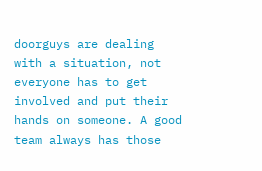doorguys are dealing with a situation, not everyone has to get involved and put their hands on someone. A good team always has those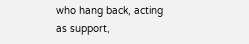who hang back, acting as support,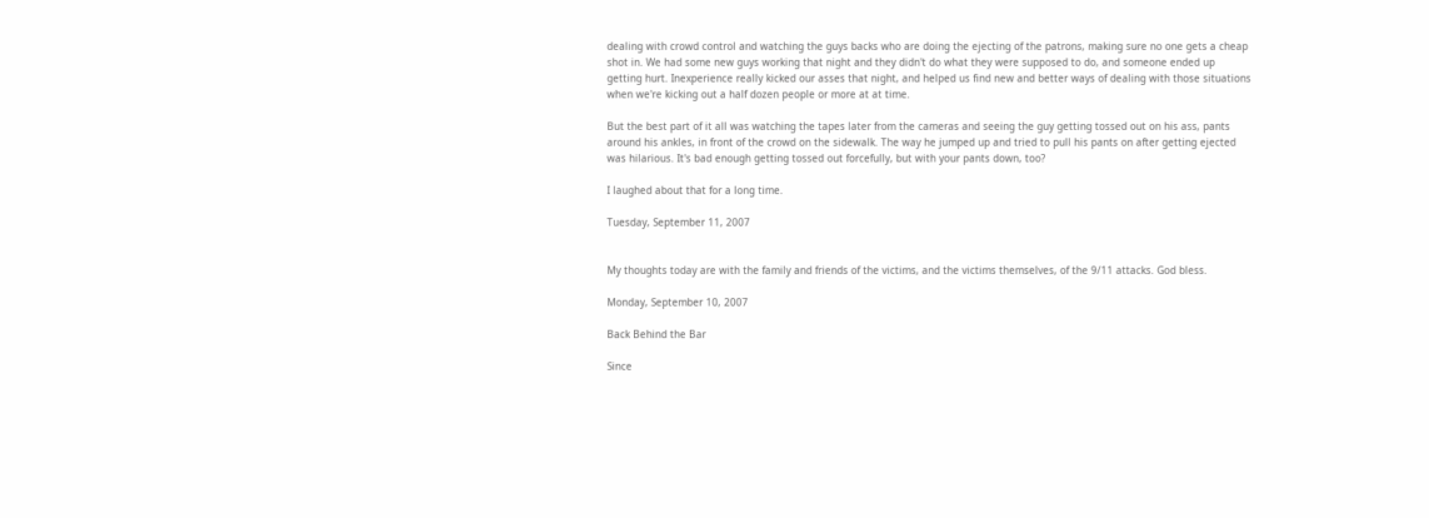dealing with crowd control and watching the guys backs who are doing the ejecting of the patrons, making sure no one gets a cheap shot in. We had some new guys working that night and they didn't do what they were supposed to do, and someone ended up getting hurt. Inexperience really kicked our asses that night, and helped us find new and better ways of dealing with those situations when we're kicking out a half dozen people or more at at time.

But the best part of it all was watching the tapes later from the cameras and seeing the guy getting tossed out on his ass, pants around his ankles, in front of the crowd on the sidewalk. The way he jumped up and tried to pull his pants on after getting ejected was hilarious. It's bad enough getting tossed out forcefully, but with your pants down, too?

I laughed about that for a long time.

Tuesday, September 11, 2007


My thoughts today are with the family and friends of the victims, and the victims themselves, of the 9/11 attacks. God bless.

Monday, September 10, 2007

Back Behind the Bar

Since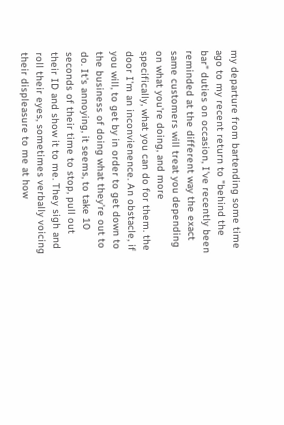my departure from bartending some time ago to my recent return to "behind the bar" duties on occasion, I've recently been reminded at the different way the exact same customers will treat you depending on what you're doing, and more specifically, what you can do for them. the door I'm an inconvienence. An obstacle, if you will, to get by in order to get down to the business of doing what they're out to do. It's annoying, it seems, to take 10 seconds of their time to stop, pull out their ID and show it to me. They sigh and roll their eyes, sometimes verbally voicing their displeasure to me at how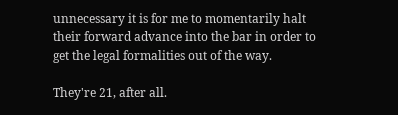unnecessary it is for me to momentarily halt their forward advance into the bar in order to get the legal formalities out of the way.

They're 21, after all.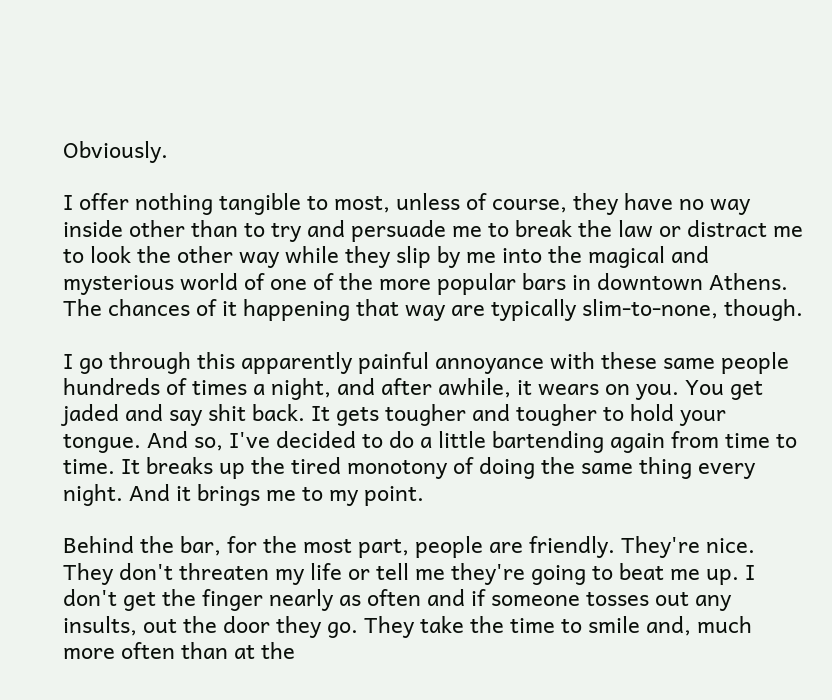Obviously.

I offer nothing tangible to most, unless of course, they have no way inside other than to try and persuade me to break the law or distract me to look the other way while they slip by me into the magical and mysterious world of one of the more popular bars in downtown Athens. The chances of it happening that way are typically slim-to-none, though.

I go through this apparently painful annoyance with these same people hundreds of times a night, and after awhile, it wears on you. You get jaded and say shit back. It gets tougher and tougher to hold your tongue. And so, I've decided to do a little bartending again from time to time. It breaks up the tired monotony of doing the same thing every night. And it brings me to my point.

Behind the bar, for the most part, people are friendly. They're nice. They don't threaten my life or tell me they're going to beat me up. I don't get the finger nearly as often and if someone tosses out any insults, out the door they go. They take the time to smile and, much more often than at the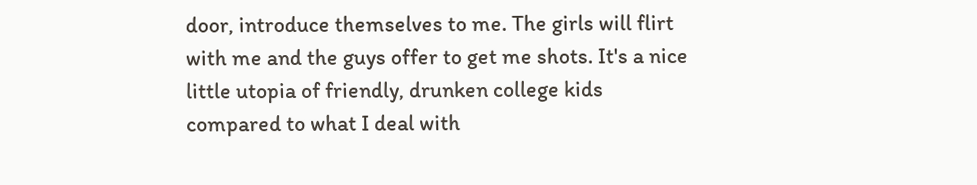door, introduce themselves to me. The girls will flirt with me and the guys offer to get me shots. It's a nice little utopia of friendly, drunken college kids compared to what I deal with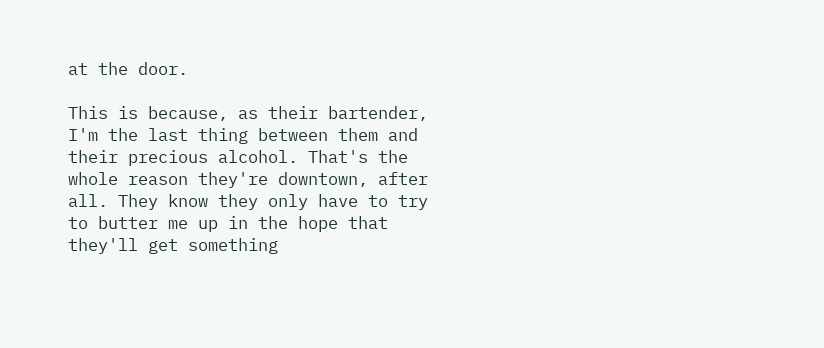at the door.

This is because, as their bartender, I'm the last thing between them and their precious alcohol. That's the whole reason they're downtown, after all. They know they only have to try to butter me up in the hope that they'll get something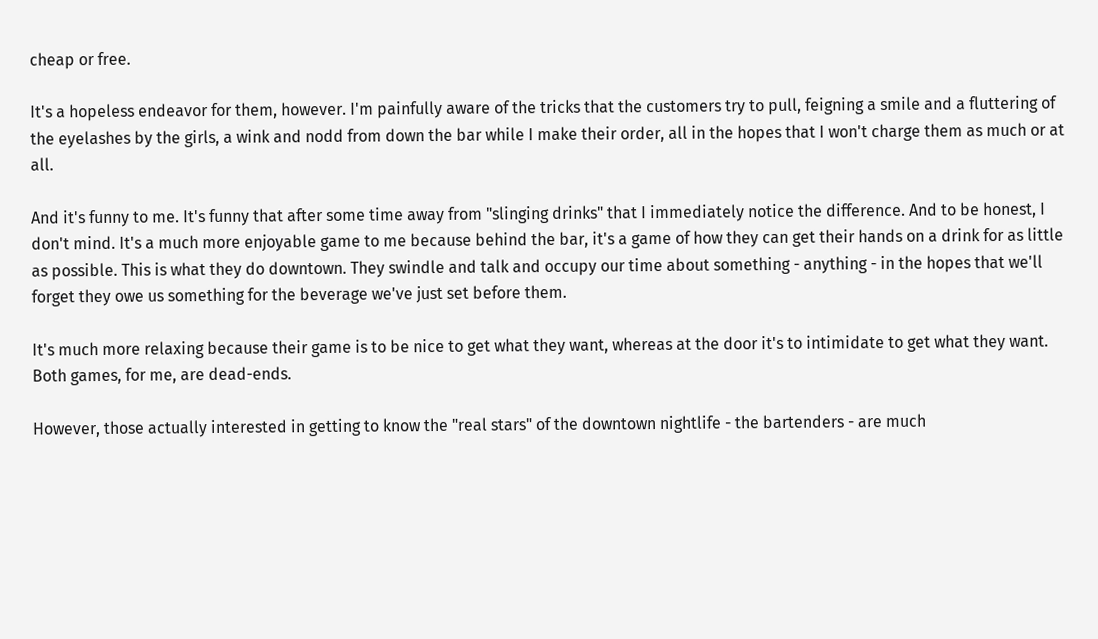cheap or free.

It's a hopeless endeavor for them, however. I'm painfully aware of the tricks that the customers try to pull, feigning a smile and a fluttering of the eyelashes by the girls, a wink and nodd from down the bar while I make their order, all in the hopes that I won't charge them as much or at all.

And it's funny to me. It's funny that after some time away from "slinging drinks" that I immediately notice the difference. And to be honest, I don't mind. It's a much more enjoyable game to me because behind the bar, it's a game of how they can get their hands on a drink for as little as possible. This is what they do downtown. They swindle and talk and occupy our time about something - anything - in the hopes that we'll forget they owe us something for the beverage we've just set before them.

It's much more relaxing because their game is to be nice to get what they want, whereas at the door it's to intimidate to get what they want. Both games, for me, are dead-ends.

However, those actually interested in getting to know the "real stars" of the downtown nightlife - the bartenders - are much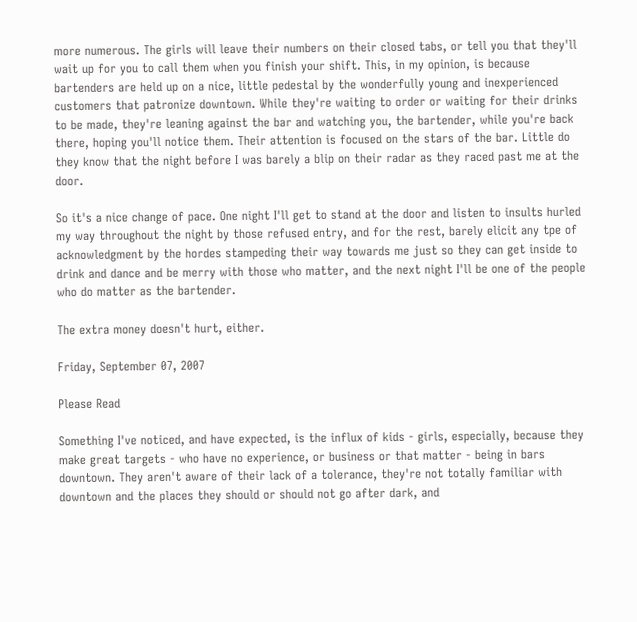more numerous. The girls will leave their numbers on their closed tabs, or tell you that they'll wait up for you to call them when you finish your shift. This, in my opinion, is because bartenders are held up on a nice, little pedestal by the wonderfully young and inexperienced customers that patronize downtown. While they're waiting to order or waiting for their drinks to be made, they're leaning against the bar and watching you, the bartender, while you're back there, hoping you'll notice them. Their attention is focused on the stars of the bar. Little do they know that the night before I was barely a blip on their radar as they raced past me at the door.

So it's a nice change of pace. One night I'll get to stand at the door and listen to insults hurled my way throughout the night by those refused entry, and for the rest, barely elicit any tpe of acknowledgment by the hordes stampeding their way towards me just so they can get inside to drink and dance and be merry with those who matter, and the next night I'll be one of the people who do matter as the bartender.

The extra money doesn't hurt, either.

Friday, September 07, 2007

Please Read

Something I've noticed, and have expected, is the influx of kids - girls, especially, because they make great targets - who have no experience, or business or that matter - being in bars downtown. They aren't aware of their lack of a tolerance, they're not totally familiar with downtown and the places they should or should not go after dark, and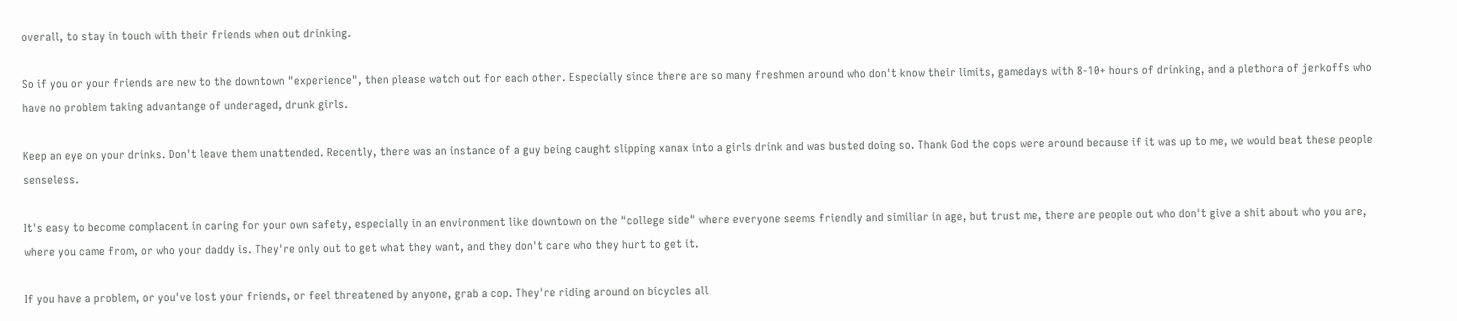overall, to stay in touch with their friends when out drinking.

So if you or your friends are new to the downtown "experience", then please watch out for each other. Especially since there are so many freshmen around who don't know their limits, gamedays with 8-10+ hours of drinking, and a plethora of jerkoffs who have no problem taking advantange of underaged, drunk girls.

Keep an eye on your drinks. Don't leave them unattended. Recently, there was an instance of a guy being caught slipping xanax into a girls drink and was busted doing so. Thank God the cops were around because if it was up to me, we would beat these people senseless.

It's easy to become complacent in caring for your own safety, especially in an environment like downtown on the "college side" where everyone seems friendly and similiar in age, but trust me, there are people out who don't give a shit about who you are, where you came from, or who your daddy is. They're only out to get what they want, and they don't care who they hurt to get it.

If you have a problem, or you've lost your friends, or feel threatened by anyone, grab a cop. They're riding around on bicycles all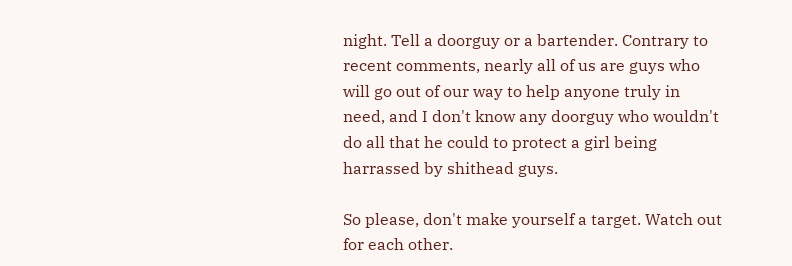night. Tell a doorguy or a bartender. Contrary to recent comments, nearly all of us are guys who will go out of our way to help anyone truly in need, and I don't know any doorguy who wouldn't do all that he could to protect a girl being harrassed by shithead guys.

So please, don't make yourself a target. Watch out for each other.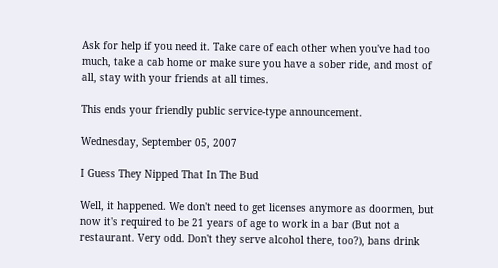Ask for help if you need it. Take care of each other when you've had too much, take a cab home or make sure you have a sober ride, and most of all, stay with your friends at all times.

This ends your friendly public service-type announcement.

Wednesday, September 05, 2007

I Guess They Nipped That In The Bud

Well, it happened. We don't need to get licenses anymore as doormen, but now it's required to be 21 years of age to work in a bar (But not a restaurant. Very odd. Don't they serve alcohol there, too?), bans drink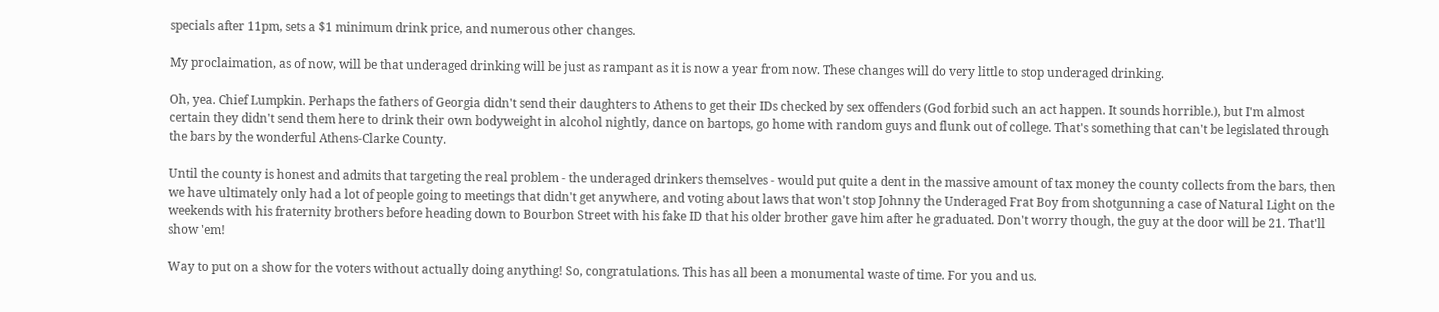specials after 11pm, sets a $1 minimum drink price, and numerous other changes.

My proclaimation, as of now, will be that underaged drinking will be just as rampant as it is now a year from now. These changes will do very little to stop underaged drinking.

Oh, yea. Chief Lumpkin. Perhaps the fathers of Georgia didn't send their daughters to Athens to get their IDs checked by sex offenders (God forbid such an act happen. It sounds horrible.), but I'm almost certain they didn't send them here to drink their own bodyweight in alcohol nightly, dance on bartops, go home with random guys and flunk out of college. That's something that can't be legislated through the bars by the wonderful Athens-Clarke County.

Until the county is honest and admits that targeting the real problem - the underaged drinkers themselves - would put quite a dent in the massive amount of tax money the county collects from the bars, then we have ultimately only had a lot of people going to meetings that didn't get anywhere, and voting about laws that won't stop Johnny the Underaged Frat Boy from shotgunning a case of Natural Light on the weekends with his fraternity brothers before heading down to Bourbon Street with his fake ID that his older brother gave him after he graduated. Don't worry though, the guy at the door will be 21. That'll show 'em!

Way to put on a show for the voters without actually doing anything! So, congratulations. This has all been a monumental waste of time. For you and us.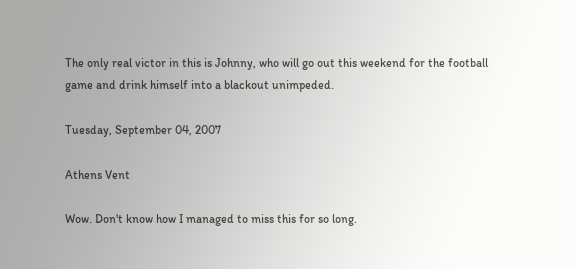The only real victor in this is Johnny, who will go out this weekend for the football game and drink himself into a blackout unimpeded.

Tuesday, September 04, 2007

Athens Vent

Wow. Don't know how I managed to miss this for so long.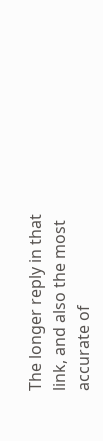The longer reply in that link, and also the most accurate of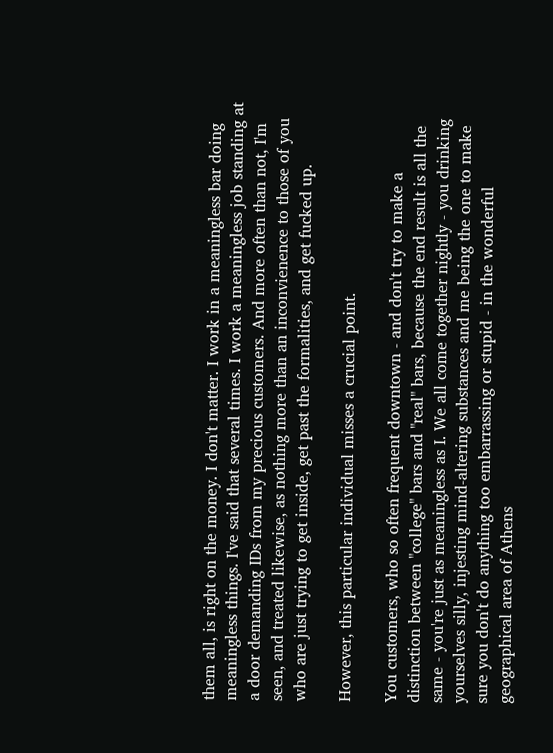them all, is right on the money. I don't matter. I work in a meaningless bar doing meaningless things. I've said that several times. I work a meaningless job standing at a door demanding IDs from my precious customers. And more often than not, I'm seen, and treated likewise, as nothing more than an inconvienence to those of you who are just trying to get inside, get past the formalities, and get fucked up.

However, this particular individual misses a crucial point.

You customers, who so often frequent downtown - and don't try to make a distinction between "college" bars and "real" bars, because the end result is all the same - you're just as meaningless as I. We all come together nightly - you drinking yourselves silly, injesting mind-altering substances and me being the one to make sure you don't do anything too embarrassing or stupid - in the wonderful geographical area of Athens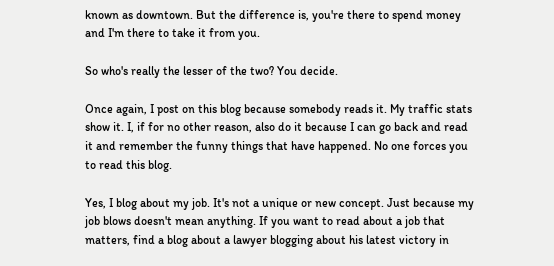known as downtown. But the difference is, you're there to spend money and I'm there to take it from you.

So who's really the lesser of the two? You decide.

Once again, I post on this blog because somebody reads it. My traffic stats show it. I, if for no other reason, also do it because I can go back and read it and remember the funny things that have happened. No one forces you to read this blog.

Yes, I blog about my job. It's not a unique or new concept. Just because my job blows doesn't mean anything. If you want to read about a job that matters, find a blog about a lawyer blogging about his latest victory in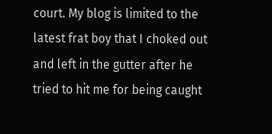court. My blog is limited to the latest frat boy that I choked out and left in the gutter after he tried to hit me for being caught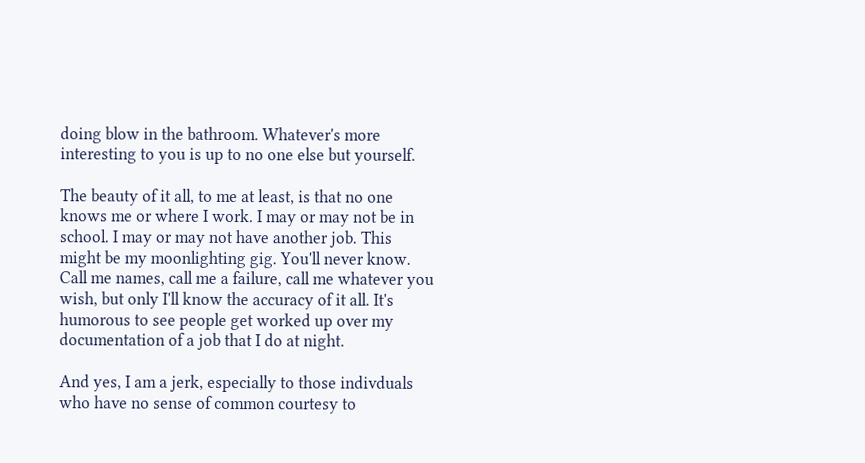doing blow in the bathroom. Whatever's more interesting to you is up to no one else but yourself.

The beauty of it all, to me at least, is that no one knows me or where I work. I may or may not be in school. I may or may not have another job. This might be my moonlighting gig. You'll never know. Call me names, call me a failure, call me whatever you wish, but only I'll know the accuracy of it all. It's humorous to see people get worked up over my documentation of a job that I do at night.

And yes, I am a jerk, especially to those indivduals who have no sense of common courtesy to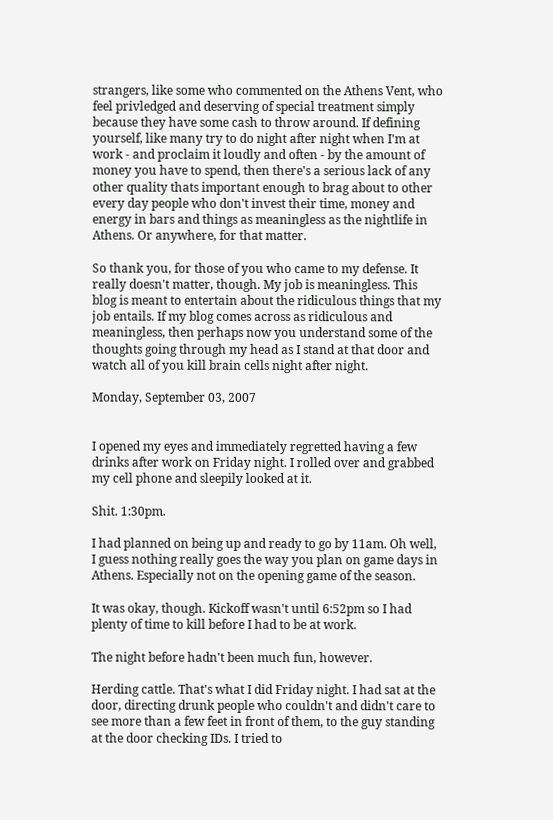strangers, like some who commented on the Athens Vent, who feel privledged and deserving of special treatment simply because they have some cash to throw around. If defining yourself, like many try to do night after night when I'm at work - and proclaim it loudly and often - by the amount of money you have to spend, then there's a serious lack of any other quality thats important enough to brag about to other every day people who don't invest their time, money and energy in bars and things as meaningless as the nightlife in Athens. Or anywhere, for that matter.

So thank you, for those of you who came to my defense. It really doesn't matter, though. My job is meaningless. This blog is meant to entertain about the ridiculous things that my job entails. If my blog comes across as ridiculous and meaningless, then perhaps now you understand some of the thoughts going through my head as I stand at that door and watch all of you kill brain cells night after night.

Monday, September 03, 2007


I opened my eyes and immediately regretted having a few drinks after work on Friday night. I rolled over and grabbed my cell phone and sleepily looked at it.

Shit. 1:30pm.

I had planned on being up and ready to go by 11am. Oh well, I guess nothing really goes the way you plan on game days in Athens. Especially not on the opening game of the season.

It was okay, though. Kickoff wasn't until 6:52pm so I had plenty of time to kill before I had to be at work.

The night before hadn't been much fun, however.

Herding cattle. That's what I did Friday night. I had sat at the door, directing drunk people who couldn't and didn't care to see more than a few feet in front of them, to the guy standing at the door checking IDs. I tried to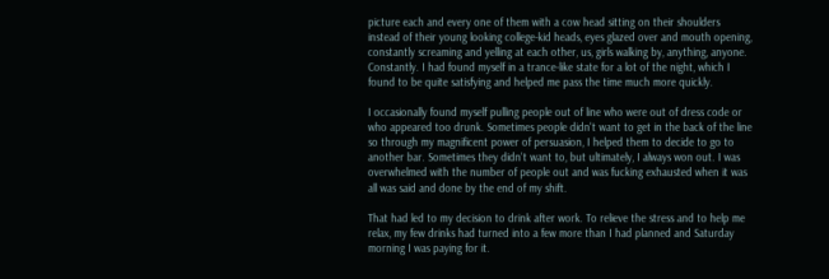picture each and every one of them with a cow head sitting on their shoulders instead of their young looking college-kid heads, eyes glazed over and mouth opening, constantly screaming and yelling at each other, us, girls walking by, anything, anyone. Constantly. I had found myself in a trance-like state for a lot of the night, which I found to be quite satisfying and helped me pass the time much more quickly.

I occasionally found myself pulling people out of line who were out of dress code or who appeared too drunk. Sometimes people didn't want to get in the back of the line so through my magnificent power of persuasion, I helped them to decide to go to another bar. Sometimes they didn't want to, but ultimately, I always won out. I was overwhelmed with the number of people out and was fucking exhausted when it was all was said and done by the end of my shift.

That had led to my decision to drink after work. To relieve the stress and to help me relax, my few drinks had turned into a few more than I had planned and Saturday morning I was paying for it.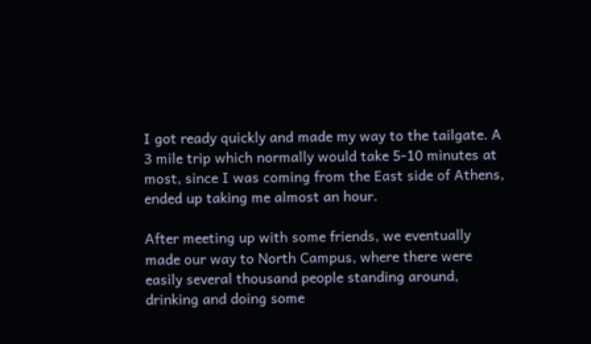I got ready quickly and made my way to the tailgate. A 3 mile trip which normally would take 5-10 minutes at most, since I was coming from the East side of Athens, ended up taking me almost an hour.

After meeting up with some friends, we eventually made our way to North Campus, where there were easily several thousand people standing around, drinking and doing some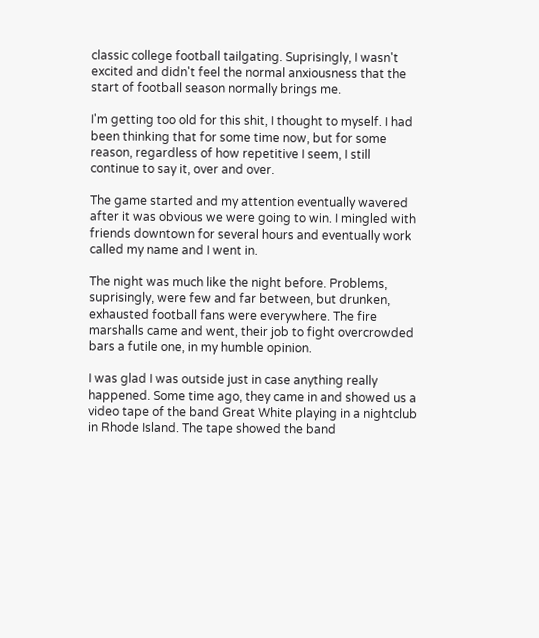classic college football tailgating. Suprisingly, I wasn't excited and didn't feel the normal anxiousness that the start of football season normally brings me.

I'm getting too old for this shit, I thought to myself. I had been thinking that for some time now, but for some reason, regardless of how repetitive I seem, I still continue to say it, over and over.

The game started and my attention eventually wavered after it was obvious we were going to win. I mingled with friends downtown for several hours and eventually work called my name and I went in.

The night was much like the night before. Problems, suprisingly, were few and far between, but drunken, exhausted football fans were everywhere. The fire marshalls came and went, their job to fight overcrowded bars a futile one, in my humble opinion.

I was glad I was outside just in case anything really happened. Some time ago, they came in and showed us a video tape of the band Great White playing in a nightclub in Rhode Island. The tape showed the band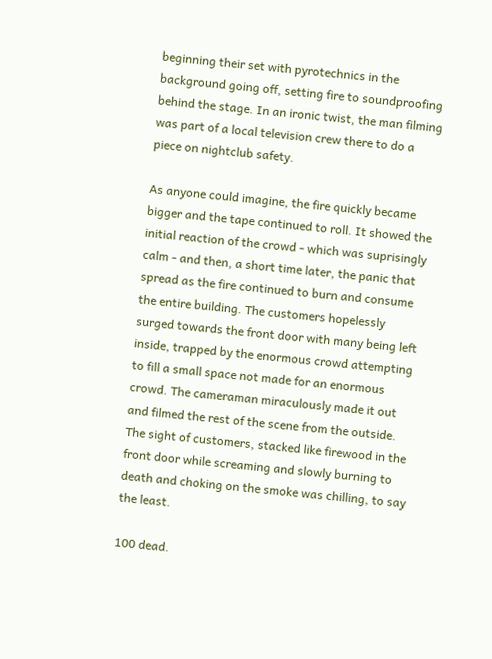beginning their set with pyrotechnics in the background going off, setting fire to soundproofing behind the stage. In an ironic twist, the man filming was part of a local television crew there to do a piece on nightclub safety.

As anyone could imagine, the fire quickly became bigger and the tape continued to roll. It showed the initial reaction of the crowd - which was suprisingly calm - and then, a short time later, the panic that spread as the fire continued to burn and consume the entire building. The customers hopelessly surged towards the front door with many being left inside, trapped by the enormous crowd attempting to fill a small space not made for an enormous crowd. The cameraman miraculously made it out and filmed the rest of the scene from the outside. The sight of customers, stacked like firewood in the front door while screaming and slowly burning to death and choking on the smoke was chilling, to say the least.

100 dead.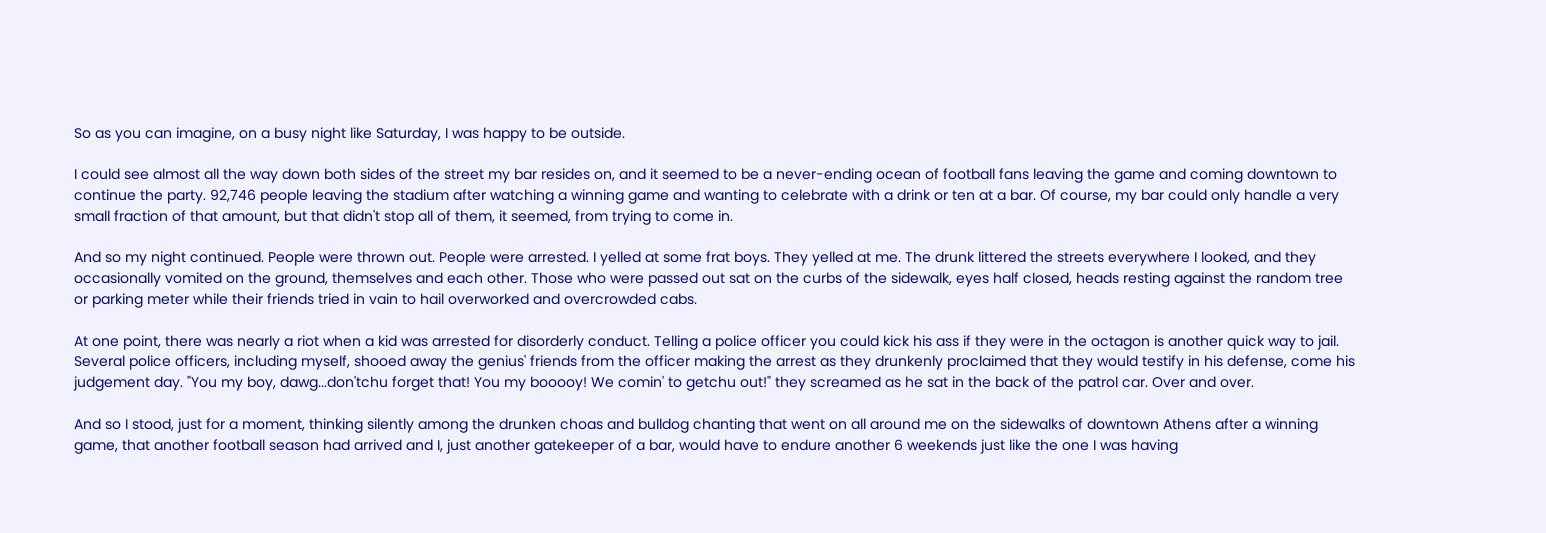So as you can imagine, on a busy night like Saturday, I was happy to be outside.

I could see almost all the way down both sides of the street my bar resides on, and it seemed to be a never-ending ocean of football fans leaving the game and coming downtown to continue the party. 92,746 people leaving the stadium after watching a winning game and wanting to celebrate with a drink or ten at a bar. Of course, my bar could only handle a very small fraction of that amount, but that didn't stop all of them, it seemed, from trying to come in.

And so my night continued. People were thrown out. People were arrested. I yelled at some frat boys. They yelled at me. The drunk littered the streets everywhere I looked, and they occasionally vomited on the ground, themselves and each other. Those who were passed out sat on the curbs of the sidewalk, eyes half closed, heads resting against the random tree or parking meter while their friends tried in vain to hail overworked and overcrowded cabs.

At one point, there was nearly a riot when a kid was arrested for disorderly conduct. Telling a police officer you could kick his ass if they were in the octagon is another quick way to jail. Several police officers, including myself, shooed away the genius' friends from the officer making the arrest as they drunkenly proclaimed that they would testify in his defense, come his judgement day. "You my boy, dawg...don'tchu forget that! You my booooy! We comin' to getchu out!" they screamed as he sat in the back of the patrol car. Over and over.

And so I stood, just for a moment, thinking silently among the drunken choas and bulldog chanting that went on all around me on the sidewalks of downtown Athens after a winning game, that another football season had arrived and I, just another gatekeeper of a bar, would have to endure another 6 weekends just like the one I was having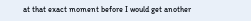at that exact moment before I would get another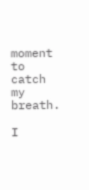moment to catch my breath.

I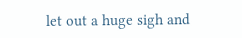let out a huge sigh and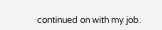continued on with my job.